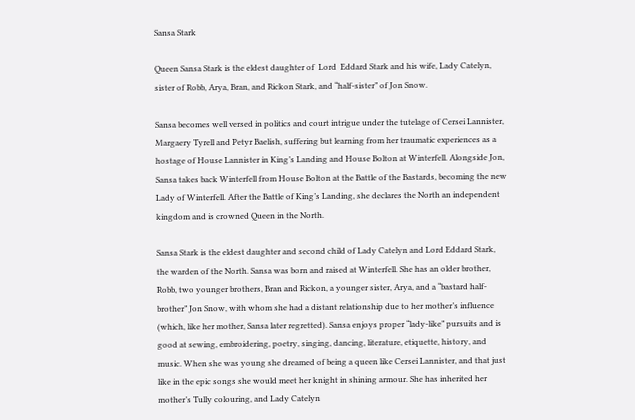Sansa Stark

Queen Sansa Stark is the eldest daughter of  Lord  Eddard Stark and his wife, Lady Catelyn, sister of Robb, Arya, Bran, and Rickon Stark, and “half-sister” of Jon Snow.

Sansa becomes well versed in politics and court intrigue under the tutelage of Cersei Lannister, Margaery Tyrell and Petyr Baelish, suffering but learning from her traumatic experiences as a hostage of House Lannister in King’s Landing and House Bolton at Winterfell. Alongside Jon, Sansa takes back Winterfell from House Bolton at the Battle of the Bastards, becoming the new Lady of Winterfell. After the Battle of King’s Landing, she declares the North an independent kingdom and is crowned Queen in the North.

Sansa Stark is the eldest daughter and second child of Lady Catelyn and Lord Eddard Stark, the warden of the North. Sansa was born and raised at Winterfell. She has an older brother, Robb, two younger brothers, Bran and Rickon, a younger sister, Arya, and a “bastard half-brother” Jon Snow, with whom she had a distant relationship due to her mother’s influence (which, like her mother, Sansa later regretted). Sansa enjoys proper “lady-like” pursuits and is good at sewing, embroidering, poetry, singing, dancing, literature, etiquette, history, and music. When she was young she dreamed of being a queen like Cersei Lannister, and that just like in the epic songs she would meet her knight in shining armour. She has inherited her mother’s Tully colouring, and Lady Catelyn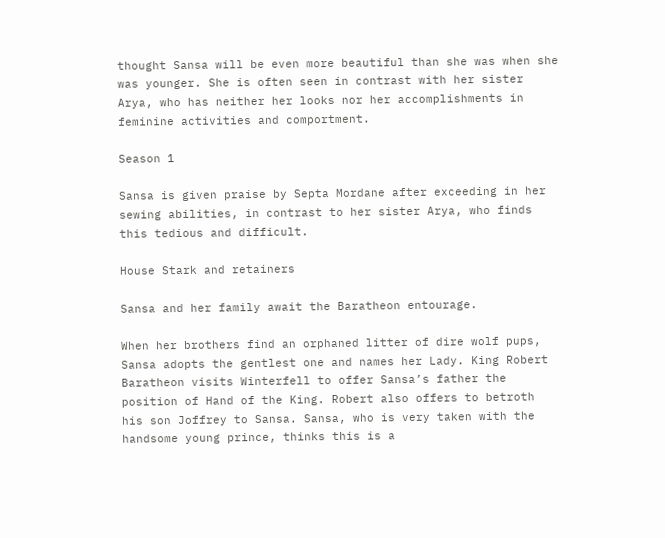thought Sansa will be even more beautiful than she was when she was younger. She is often seen in contrast with her sister Arya, who has neither her looks nor her accomplishments in feminine activities and comportment.

Season 1

Sansa is given praise by Septa Mordane after exceeding in her sewing abilities, in contrast to her sister Arya, who finds this tedious and difficult.

House Stark and retainers

Sansa and her family await the Baratheon entourage.

When her brothers find an orphaned litter of dire wolf pups, Sansa adopts the gentlest one and names her Lady. King Robert Baratheon visits Winterfell to offer Sansa’s father the position of Hand of the King. Robert also offers to betroth  his son Joffrey to Sansa. Sansa, who is very taken with the handsome young prince, thinks this is a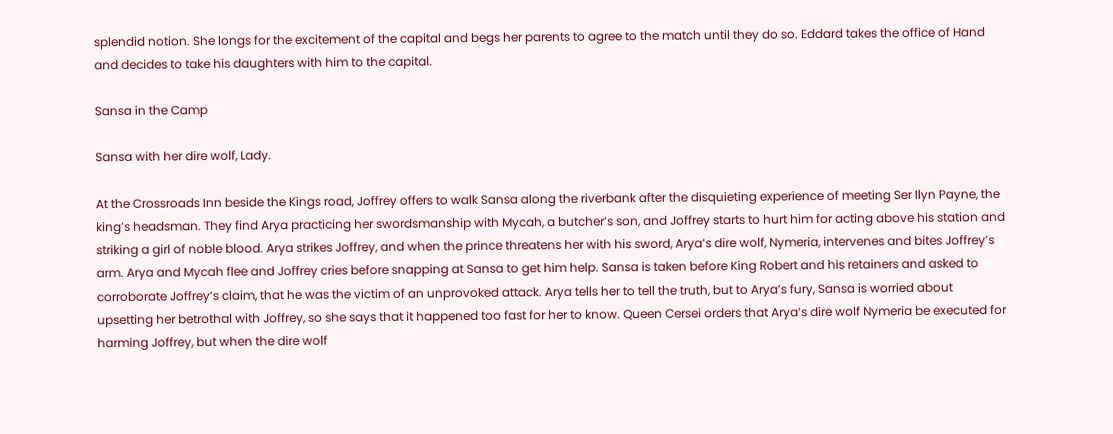splendid notion. She longs for the excitement of the capital and begs her parents to agree to the match until they do so. Eddard takes the office of Hand and decides to take his daughters with him to the capital.

Sansa in the Camp

Sansa with her dire wolf, Lady.

At the Crossroads Inn beside the Kings road, Joffrey offers to walk Sansa along the riverbank after the disquieting experience of meeting Ser Ilyn Payne, the king’s headsman. They find Arya practicing her swordsmanship with Mycah, a butcher’s son, and Joffrey starts to hurt him for acting above his station and striking a girl of noble blood. Arya strikes Joffrey, and when the prince threatens her with his sword, Arya’s dire wolf, Nymeria, intervenes and bites Joffrey’s arm. Arya and Mycah flee and Joffrey cries before snapping at Sansa to get him help. Sansa is taken before King Robert and his retainers and asked to corroborate Joffrey’s claim, that he was the victim of an unprovoked attack. Arya tells her to tell the truth, but to Arya’s fury, Sansa is worried about upsetting her betrothal with Joffrey, so she says that it happened too fast for her to know. Queen Cersei orders that Arya’s dire wolf Nymeria be executed for harming Joffrey, but when the dire wolf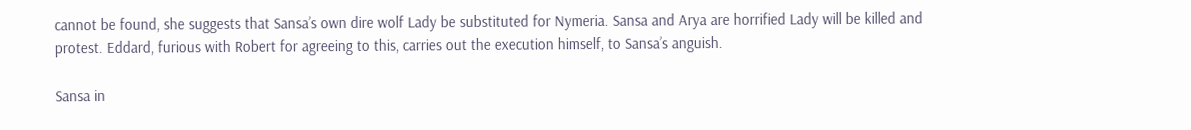cannot be found, she suggests that Sansa’s own dire wolf Lady be substituted for Nymeria. Sansa and Arya are horrified Lady will be killed and protest. Eddard, furious with Robert for agreeing to this, carries out the execution himself, to Sansa’s anguish.

Sansa in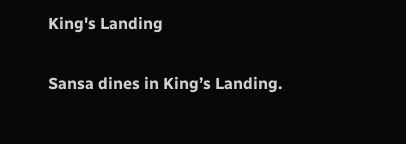King's Landing

Sansa dines in King’s Landing.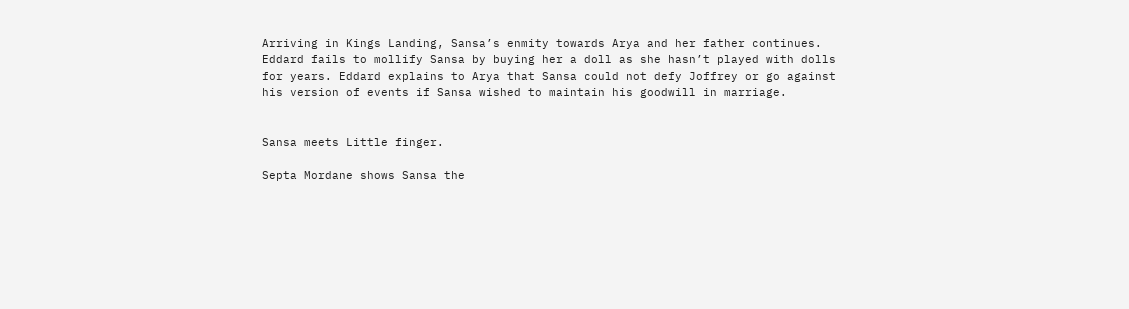Arriving in Kings Landing, Sansa’s enmity towards Arya and her father continues. Eddard fails to mollify Sansa by buying her a doll as she hasn’t played with dolls for years. Eddard explains to Arya that Sansa could not defy Joffrey or go against his version of events if Sansa wished to maintain his goodwill in marriage.


Sansa meets Little finger.

Septa Mordane shows Sansa the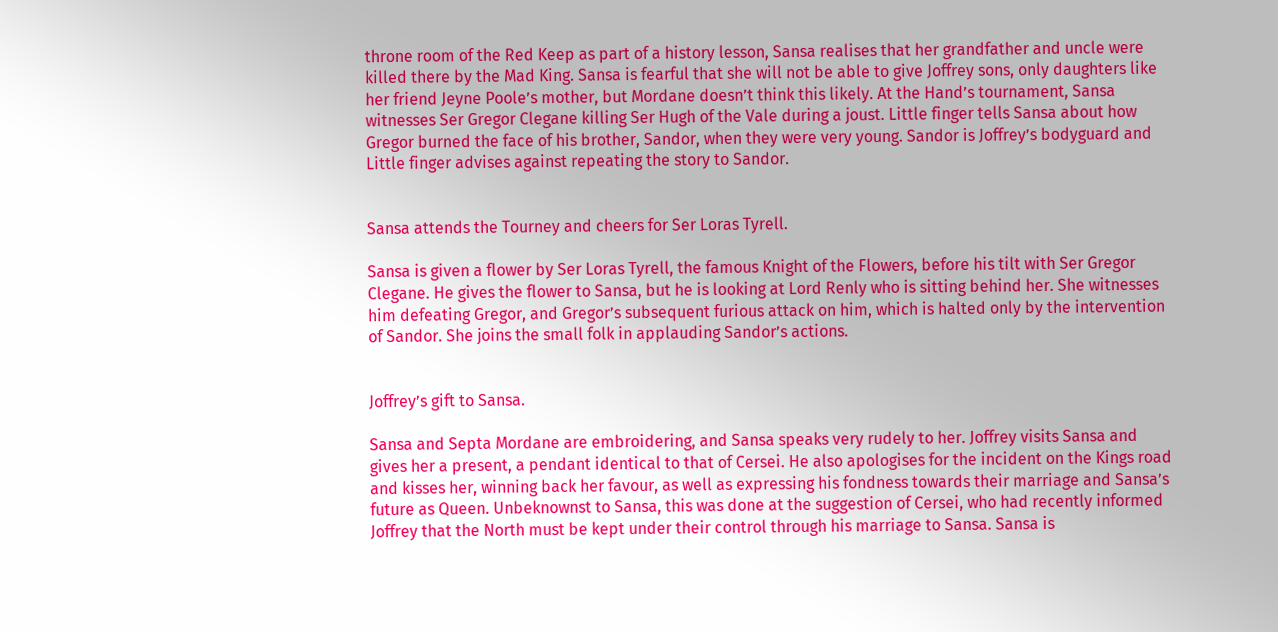throne room of the Red Keep as part of a history lesson, Sansa realises that her grandfather and uncle were killed there by the Mad King. Sansa is fearful that she will not be able to give Joffrey sons, only daughters like her friend Jeyne Poole’s mother, but Mordane doesn’t think this likely. At the Hand’s tournament, Sansa witnesses Ser Gregor Clegane killing Ser Hugh of the Vale during a joust. Little finger tells Sansa about how Gregor burned the face of his brother, Sandor, when they were very young. Sandor is Joffrey’s bodyguard and Little finger advises against repeating the story to Sandor.


Sansa attends the Tourney and cheers for Ser Loras Tyrell.

Sansa is given a flower by Ser Loras Tyrell, the famous Knight of the Flowers, before his tilt with Ser Gregor Clegane. He gives the flower to Sansa, but he is looking at Lord Renly who is sitting behind her. She witnesses him defeating Gregor, and Gregor’s subsequent furious attack on him, which is halted only by the intervention of Sandor. She joins the small folk in applauding Sandor’s actions.


Joffrey’s gift to Sansa.

Sansa and Septa Mordane are embroidering, and Sansa speaks very rudely to her. Joffrey visits Sansa and gives her a present, a pendant identical to that of Cersei. He also apologises for the incident on the Kings road and kisses her, winning back her favour, as well as expressing his fondness towards their marriage and Sansa’s future as Queen. Unbeknownst to Sansa, this was done at the suggestion of Cersei, who had recently informed Joffrey that the North must be kept under their control through his marriage to Sansa. Sansa is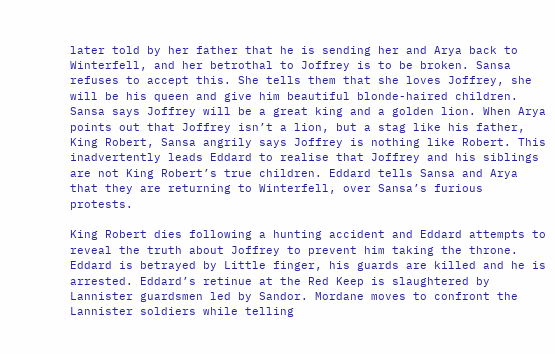later told by her father that he is sending her and Arya back to Winterfell, and her betrothal to Joffrey is to be broken. Sansa refuses to accept this. She tells them that she loves Joffrey, she will be his queen and give him beautiful blonde-haired children. Sansa says Joffrey will be a great king and a golden lion. When Arya points out that Joffrey isn’t a lion, but a stag like his father, King Robert, Sansa angrily says Joffrey is nothing like Robert. This inadvertently leads Eddard to realise that Joffrey and his siblings are not King Robert’s true children. Eddard tells Sansa and Arya that they are returning to Winterfell, over Sansa’s furious protests.

King Robert dies following a hunting accident and Eddard attempts to reveal the truth about Joffrey to prevent him taking the throne. Eddard is betrayed by Little finger, his guards are killed and he is arrested. Eddard’s retinue at the Red Keep is slaughtered by Lannister guardsmen led by Sandor. Mordane moves to confront the Lannister soldiers while telling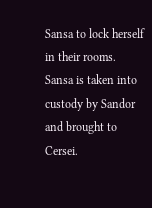Sansa to lock herself in their rooms. Sansa is taken into custody by Sandor and brought to Cersei.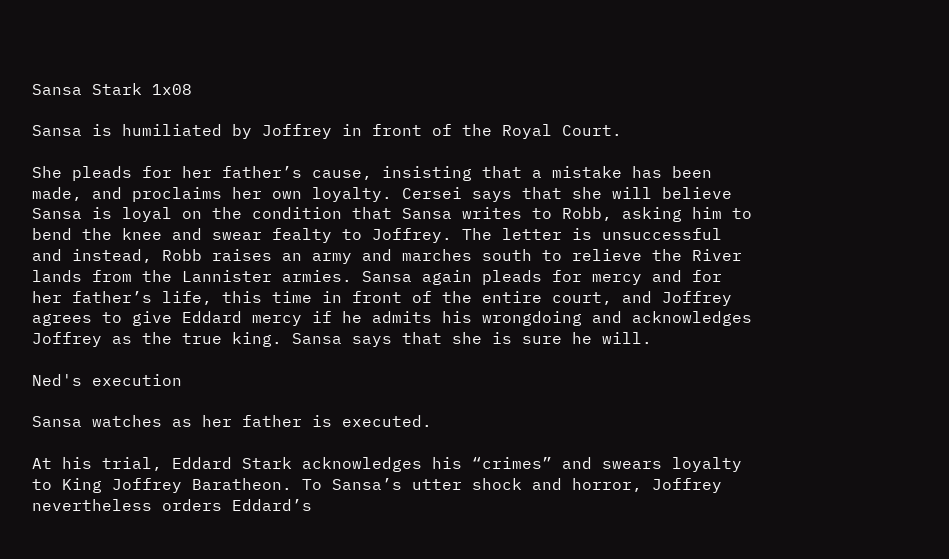Sansa Stark 1x08

Sansa is humiliated by Joffrey in front of the Royal Court.

She pleads for her father’s cause, insisting that a mistake has been made, and proclaims her own loyalty. Cersei says that she will believe Sansa is loyal on the condition that Sansa writes to Robb, asking him to bend the knee and swear fealty to Joffrey. The letter is unsuccessful and instead, Robb raises an army and marches south to relieve the River lands from the Lannister armies. Sansa again pleads for mercy and for her father’s life, this time in front of the entire court, and Joffrey agrees to give Eddard mercy if he admits his wrongdoing and acknowledges Joffrey as the true king. Sansa says that she is sure he will.

Ned's execution

Sansa watches as her father is executed.

At his trial, Eddard Stark acknowledges his “crimes” and swears loyalty to King Joffrey Baratheon. To Sansa’s utter shock and horror, Joffrey nevertheless orders Eddard’s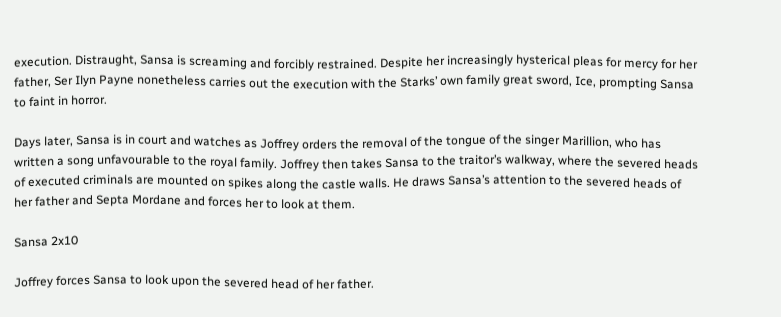execution. Distraught, Sansa is screaming and forcibly restrained. Despite her increasingly hysterical pleas for mercy for her father, Ser Ilyn Payne nonetheless carries out the execution with the Starks’ own family great sword, Ice, prompting Sansa to faint in horror.

Days later, Sansa is in court and watches as Joffrey orders the removal of the tongue of the singer Marillion, who has written a song unfavourable to the royal family. Joffrey then takes Sansa to the traitor’s walkway, where the severed heads of executed criminals are mounted on spikes along the castle walls. He draws Sansa’s attention to the severed heads of her father and Septa Mordane and forces her to look at them.

Sansa 2x10

Joffrey forces Sansa to look upon the severed head of her father.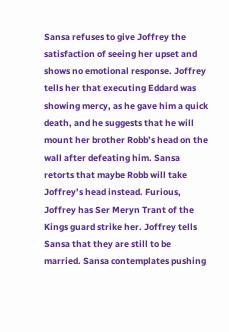Sansa refuses to give Joffrey the satisfaction of seeing her upset and shows no emotional response. Joffrey tells her that executing Eddard was showing mercy, as he gave him a quick death, and he suggests that he will mount her brother Robb’s head on the wall after defeating him. Sansa retorts that maybe Robb will take Joffrey’s head instead. Furious, Joffrey has Ser Meryn Trant of the Kings guard strike her. Joffrey tells Sansa that they are still to be married. Sansa contemplates pushing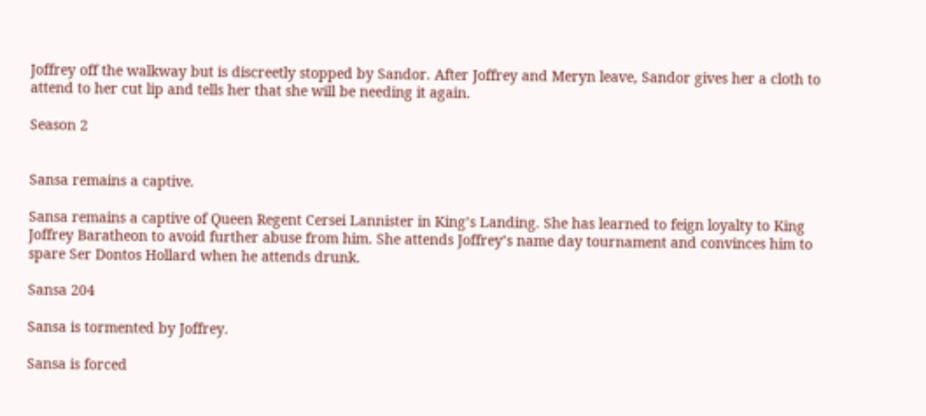Joffrey off the walkway but is discreetly stopped by Sandor. After Joffrey and Meryn leave, Sandor gives her a cloth to attend to her cut lip and tells her that she will be needing it again.

Season 2


Sansa remains a captive.

Sansa remains a captive of Queen Regent Cersei Lannister in King’s Landing. She has learned to feign loyalty to King Joffrey Baratheon to avoid further abuse from him. She attends Joffrey’s name day tournament and convinces him to spare Ser Dontos Hollard when he attends drunk.

Sansa 204

Sansa is tormented by Joffrey.

Sansa is forced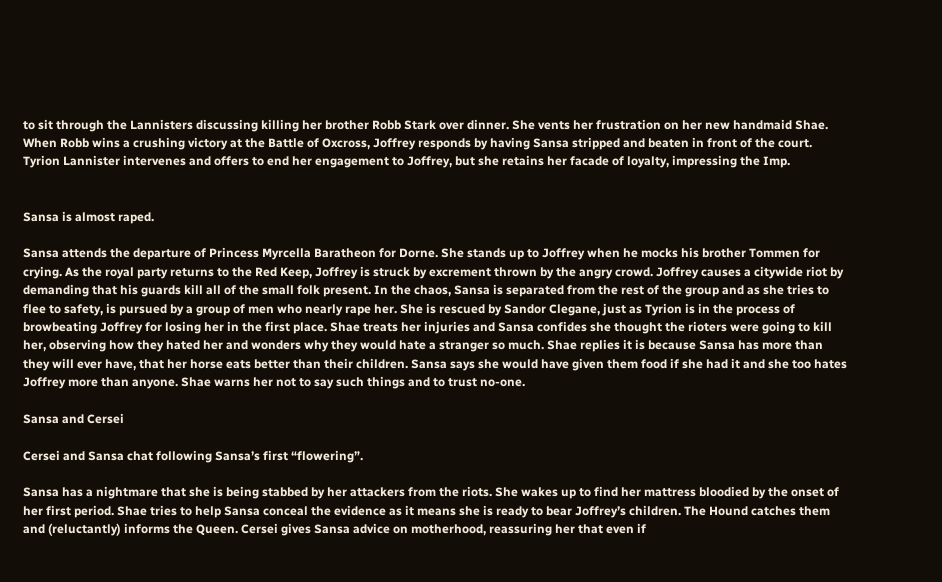to sit through the Lannisters discussing killing her brother Robb Stark over dinner. She vents her frustration on her new handmaid Shae. When Robb wins a crushing victory at the Battle of Oxcross, Joffrey responds by having Sansa stripped and beaten in front of the court. Tyrion Lannister intervenes and offers to end her engagement to Joffrey, but she retains her facade of loyalty, impressing the Imp.


Sansa is almost raped.

Sansa attends the departure of Princess Myrcella Baratheon for Dorne. She stands up to Joffrey when he mocks his brother Tommen for crying. As the royal party returns to the Red Keep, Joffrey is struck by excrement thrown by the angry crowd. Joffrey causes a citywide riot by demanding that his guards kill all of the small folk present. In the chaos, Sansa is separated from the rest of the group and as she tries to flee to safety, is pursued by a group of men who nearly rape her. She is rescued by Sandor Clegane, just as Tyrion is in the process of browbeating Joffrey for losing her in the first place. Shae treats her injuries and Sansa confides she thought the rioters were going to kill her, observing how they hated her and wonders why they would hate a stranger so much. Shae replies it is because Sansa has more than they will ever have, that her horse eats better than their children. Sansa says she would have given them food if she had it and she too hates Joffrey more than anyone. Shae warns her not to say such things and to trust no-one.

Sansa and Cersei

Cersei and Sansa chat following Sansa’s first “flowering”.

Sansa has a nightmare that she is being stabbed by her attackers from the riots. She wakes up to find her mattress bloodied by the onset of her first period. Shae tries to help Sansa conceal the evidence as it means she is ready to bear Joffrey’s children. The Hound catches them and (reluctantly) informs the Queen. Cersei gives Sansa advice on motherhood, reassuring her that even if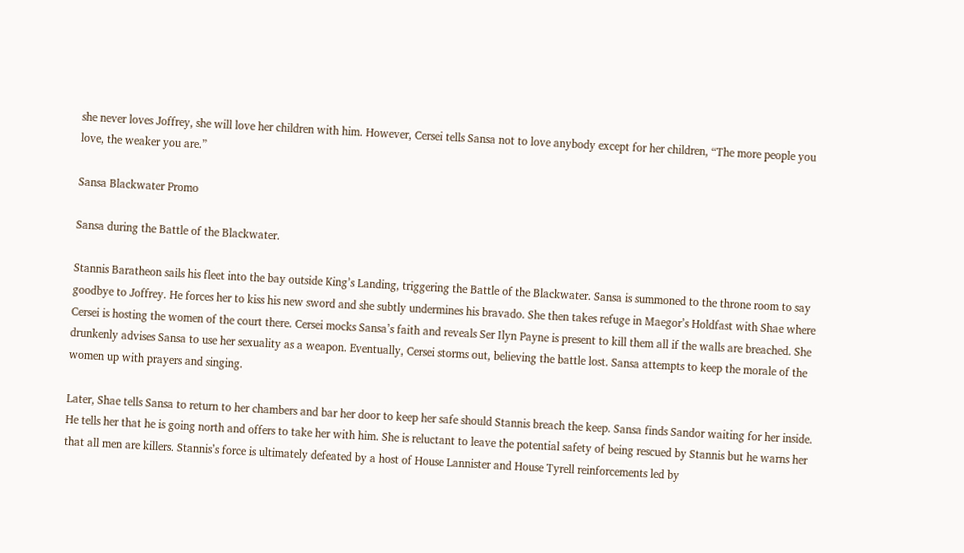she never loves Joffrey, she will love her children with him. However, Cersei tells Sansa not to love anybody except for her children, “The more people you love, the weaker you are.”

Sansa Blackwater Promo

Sansa during the Battle of the Blackwater.

Stannis Baratheon sails his fleet into the bay outside King’s Landing, triggering the Battle of the Blackwater. Sansa is summoned to the throne room to say goodbye to Joffrey. He forces her to kiss his new sword and she subtly undermines his bravado. She then takes refuge in Maegor’s Holdfast with Shae where Cersei is hosting the women of the court there. Cersei mocks Sansa’s faith and reveals Ser Ilyn Payne is present to kill them all if the walls are breached. She drunkenly advises Sansa to use her sexuality as a weapon. Eventually, Cersei storms out, believing the battle lost. Sansa attempts to keep the morale of the women up with prayers and singing.

Later, Shae tells Sansa to return to her chambers and bar her door to keep her safe should Stannis breach the keep. Sansa finds Sandor waiting for her inside. He tells her that he is going north and offers to take her with him. She is reluctant to leave the potential safety of being rescued by Stannis but he warns her that all men are killers. Stannis’s force is ultimately defeated by a host of House Lannister and House Tyrell reinforcements led by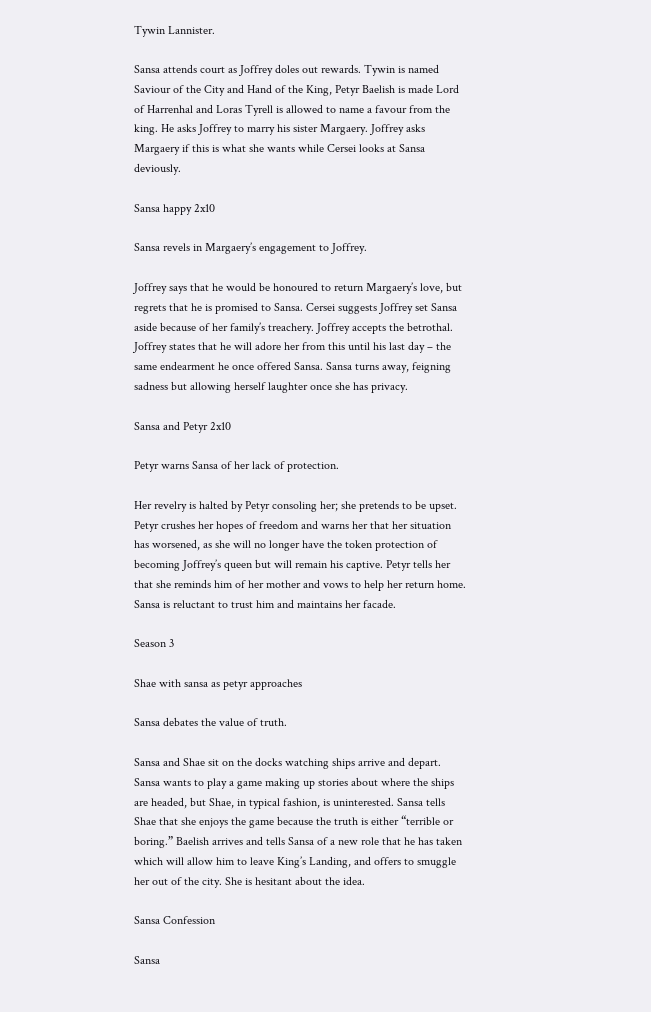Tywin Lannister.

Sansa attends court as Joffrey doles out rewards. Tywin is named Saviour of the City and Hand of the King, Petyr Baelish is made Lord of Harrenhal and Loras Tyrell is allowed to name a favour from the king. He asks Joffrey to marry his sister Margaery. Joffrey asks Margaery if this is what she wants while Cersei looks at Sansa deviously.

Sansa happy 2x10

Sansa revels in Margaery’s engagement to Joffrey.

Joffrey says that he would be honoured to return Margaery’s love, but regrets that he is promised to Sansa. Cersei suggests Joffrey set Sansa aside because of her family’s treachery. Joffrey accepts the betrothal. Joffrey states that he will adore her from this until his last day – the same endearment he once offered Sansa. Sansa turns away, feigning sadness but allowing herself laughter once she has privacy.

Sansa and Petyr 2x10

Petyr warns Sansa of her lack of protection.

Her revelry is halted by Petyr consoling her; she pretends to be upset. Petyr crushes her hopes of freedom and warns her that her situation has worsened, as she will no longer have the token protection of becoming Joffrey’s queen but will remain his captive. Petyr tells her that she reminds him of her mother and vows to help her return home. Sansa is reluctant to trust him and maintains her facade.

Season 3

Shae with sansa as petyr approaches

Sansa debates the value of truth.

Sansa and Shae sit on the docks watching ships arrive and depart. Sansa wants to play a game making up stories about where the ships are headed, but Shae, in typical fashion, is uninterested. Sansa tells Shae that she enjoys the game because the truth is either “terrible or boring.” Baelish arrives and tells Sansa of a new role that he has taken which will allow him to leave King’s Landing, and offers to smuggle her out of the city. She is hesitant about the idea.

Sansa Confession

Sansa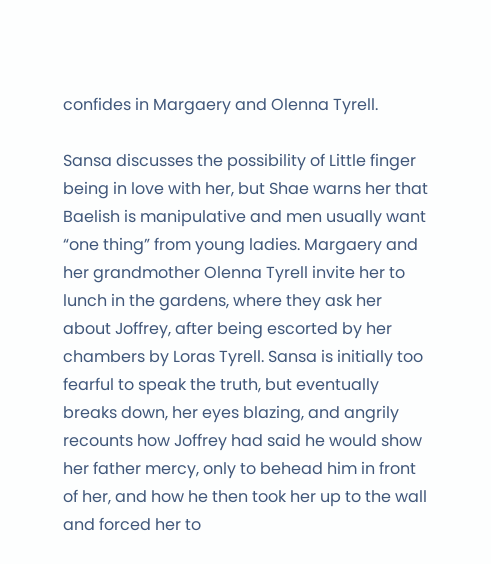confides in Margaery and Olenna Tyrell.

Sansa discusses the possibility of Little finger being in love with her, but Shae warns her that Baelish is manipulative and men usually want “one thing” from young ladies. Margaery and her grandmother Olenna Tyrell invite her to lunch in the gardens, where they ask her about Joffrey, after being escorted by her chambers by Loras Tyrell. Sansa is initially too fearful to speak the truth, but eventually breaks down, her eyes blazing, and angrily recounts how Joffrey had said he would show her father mercy, only to behead him in front of her, and how he then took her up to the wall and forced her to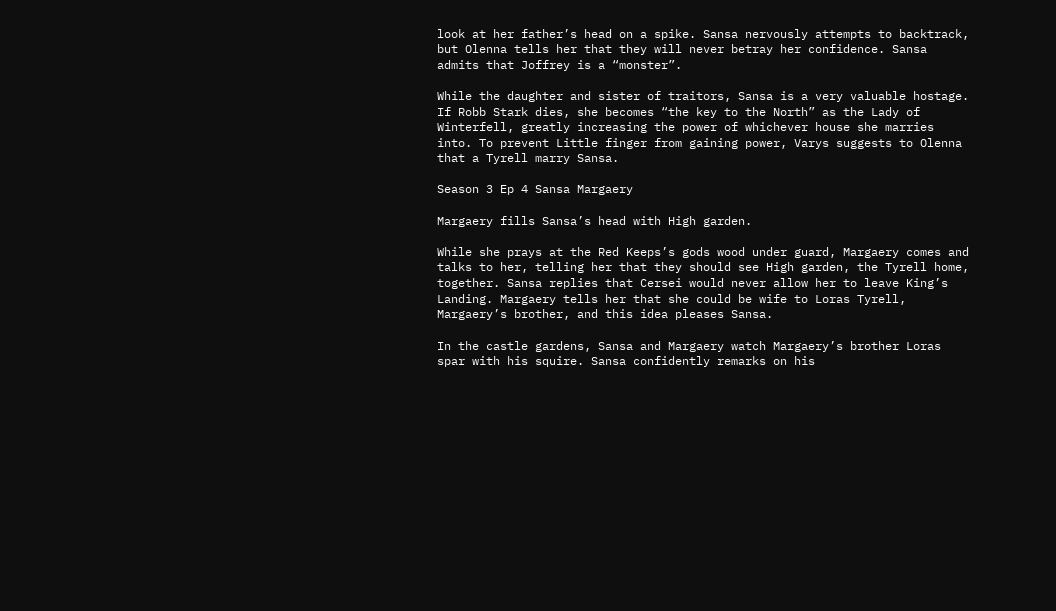look at her father’s head on a spike. Sansa nervously attempts to backtrack, but Olenna tells her that they will never betray her confidence. Sansa admits that Joffrey is a “monster”.

While the daughter and sister of traitors, Sansa is a very valuable hostage. If Robb Stark dies, she becomes “the key to the North” as the Lady of Winterfell, greatly increasing the power of whichever house she marries into. To prevent Little finger from gaining power, Varys suggests to Olenna that a Tyrell marry Sansa.

Season 3 Ep 4 Sansa Margaery

Margaery fills Sansa’s head with High garden.

While she prays at the Red Keeps’s gods wood under guard, Margaery comes and talks to her, telling her that they should see High garden, the Tyrell home, together. Sansa replies that Cersei would never allow her to leave King’s Landing. Margaery tells her that she could be wife to Loras Tyrell, Margaery’s brother, and this idea pleases Sansa.

In the castle gardens, Sansa and Margaery watch Margaery’s brother Loras spar with his squire. Sansa confidently remarks on his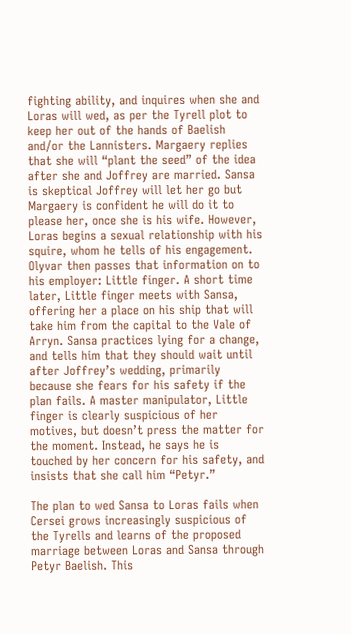fighting ability, and inquires when she and Loras will wed, as per the Tyrell plot to keep her out of the hands of Baelish and/or the Lannisters. Margaery replies that she will “plant the seed” of the idea after she and Joffrey are married. Sansa is skeptical Joffrey will let her go but Margaery is confident he will do it to please her, once she is his wife. However, Loras begins a sexual relationship with his squire, whom he tells of his engagement. Olyvar then passes that information on to his employer: Little finger. A short time later, Little finger meets with Sansa, offering her a place on his ship that will take him from the capital to the Vale of Arryn. Sansa practices lying for a change, and tells him that they should wait until after Joffrey’s wedding, primarily because she fears for his safety if the plan fails. A master manipulator, Little finger is clearly suspicious of her motives, but doesn’t press the matter for the moment. Instead, he says he is touched by her concern for his safety, and insists that she call him “Petyr.”

The plan to wed Sansa to Loras fails when Cersei grows increasingly suspicious of the Tyrells and learns of the proposed marriage between Loras and Sansa through Petyr Baelish. This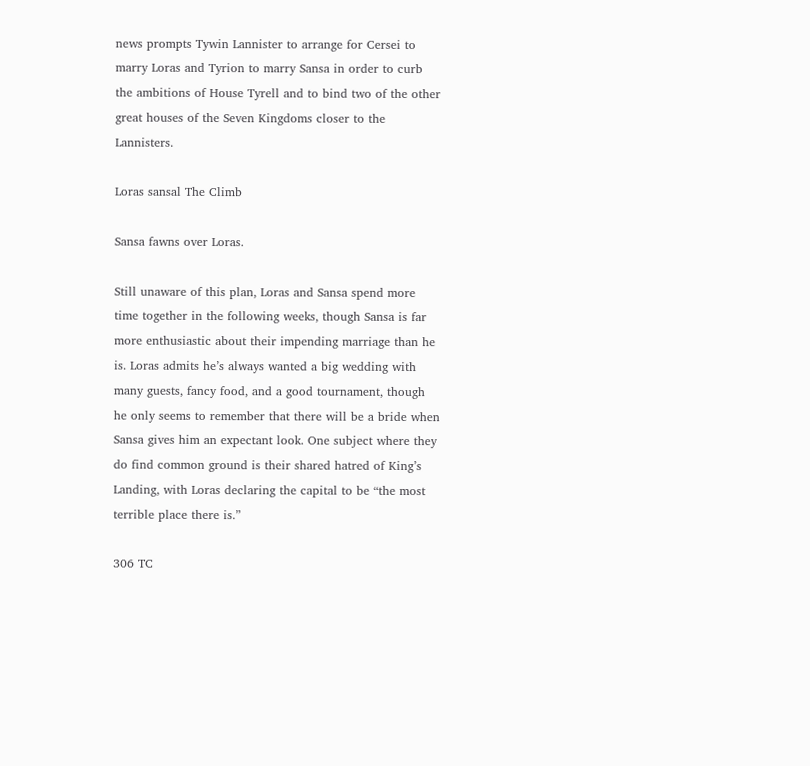news prompts Tywin Lannister to arrange for Cersei to marry Loras and Tyrion to marry Sansa in order to curb the ambitions of House Tyrell and to bind two of the other great houses of the Seven Kingdoms closer to the Lannisters.

Loras sansal The Climb

Sansa fawns over Loras.

Still unaware of this plan, Loras and Sansa spend more time together in the following weeks, though Sansa is far more enthusiastic about their impending marriage than he is. Loras admits he’s always wanted a big wedding with many guests, fancy food, and a good tournament, though he only seems to remember that there will be a bride when Sansa gives him an expectant look. One subject where they do find common ground is their shared hatred of King’s Landing, with Loras declaring the capital to be “the most terrible place there is.”

306 TC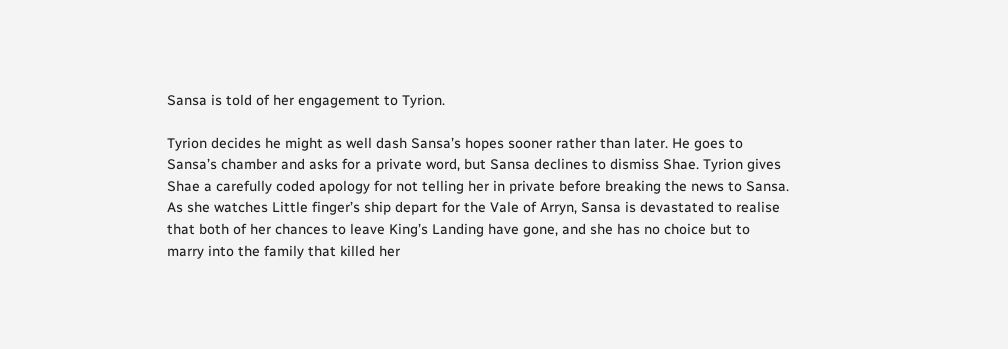Sansa is told of her engagement to Tyrion.

Tyrion decides he might as well dash Sansa’s hopes sooner rather than later. He goes to Sansa’s chamber and asks for a private word, but Sansa declines to dismiss Shae. Tyrion gives Shae a carefully coded apology for not telling her in private before breaking the news to Sansa. As she watches Little finger’s ship depart for the Vale of Arryn, Sansa is devastated to realise that both of her chances to leave King’s Landing have gone, and she has no choice but to marry into the family that killed her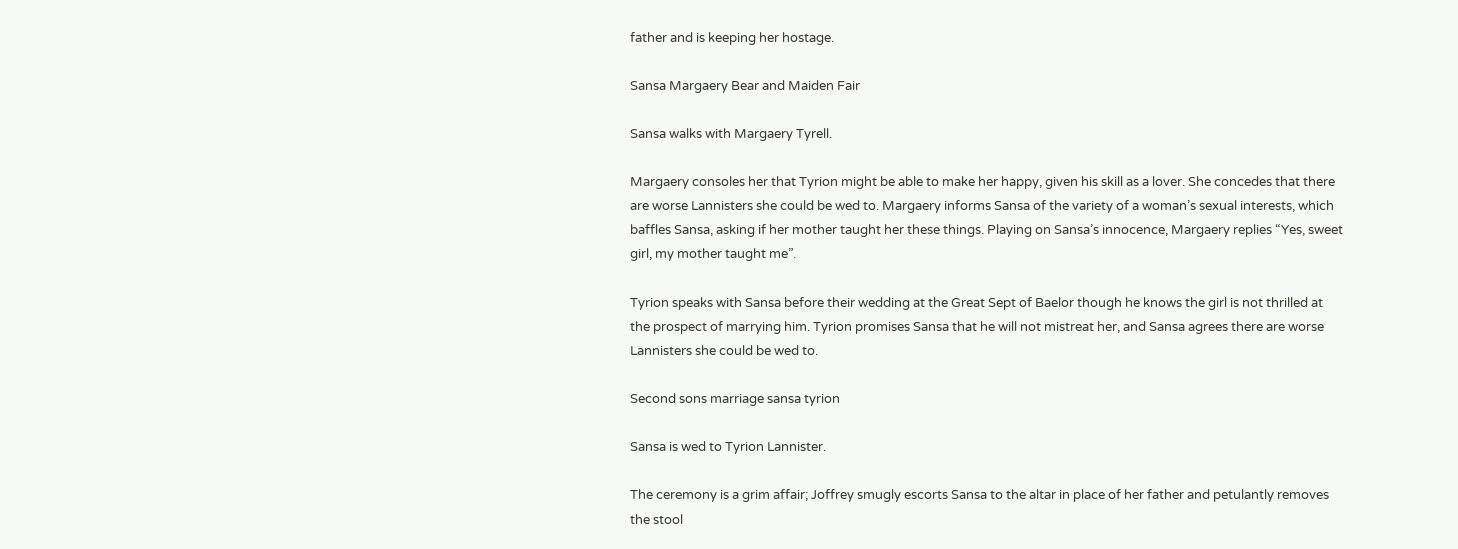father and is keeping her hostage.

Sansa Margaery Bear and Maiden Fair

Sansa walks with Margaery Tyrell.

Margaery consoles her that Tyrion might be able to make her happy, given his skill as a lover. She concedes that there are worse Lannisters she could be wed to. Margaery informs Sansa of the variety of a woman’s sexual interests, which baffles Sansa, asking if her mother taught her these things. Playing on Sansa’s innocence, Margaery replies “Yes, sweet girl, my mother taught me”.

Tyrion speaks with Sansa before their wedding at the Great Sept of Baelor though he knows the girl is not thrilled at the prospect of marrying him. Tyrion promises Sansa that he will not mistreat her, and Sansa agrees there are worse Lannisters she could be wed to.

Second sons marriage sansa tyrion

Sansa is wed to Tyrion Lannister.

The ceremony is a grim affair; Joffrey smugly escorts Sansa to the altar in place of her father and petulantly removes the stool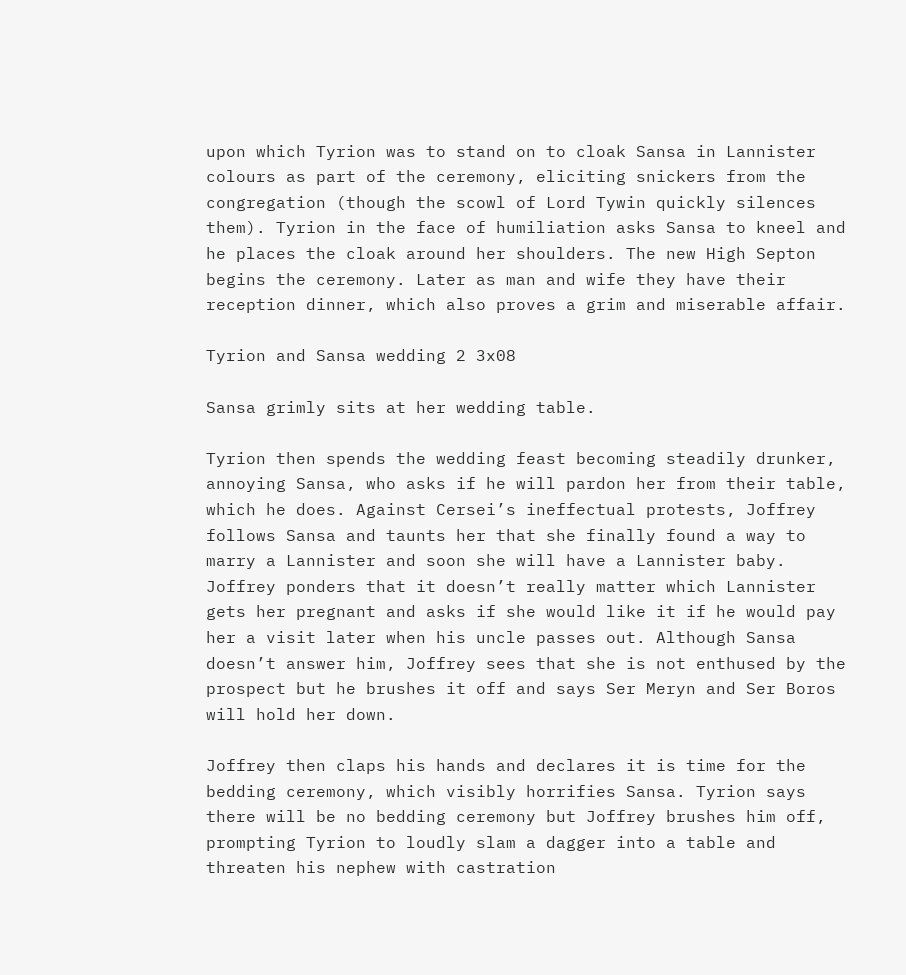upon which Tyrion was to stand on to cloak Sansa in Lannister colours as part of the ceremony, eliciting snickers from the congregation (though the scowl of Lord Tywin quickly silences them). Tyrion in the face of humiliation asks Sansa to kneel and he places the cloak around her shoulders. The new High Septon begins the ceremony. Later as man and wife they have their reception dinner, which also proves a grim and miserable affair.

Tyrion and Sansa wedding 2 3x08

Sansa grimly sits at her wedding table.

Tyrion then spends the wedding feast becoming steadily drunker, annoying Sansa, who asks if he will pardon her from their table, which he does. Against Cersei’s ineffectual protests, Joffrey follows Sansa and taunts her that she finally found a way to marry a Lannister and soon she will have a Lannister baby. Joffrey ponders that it doesn’t really matter which Lannister gets her pregnant and asks if she would like it if he would pay her a visit later when his uncle passes out. Although Sansa doesn’t answer him, Joffrey sees that she is not enthused by the prospect but he brushes it off and says Ser Meryn and Ser Boros will hold her down.

Joffrey then claps his hands and declares it is time for the bedding ceremony, which visibly horrifies Sansa. Tyrion says there will be no bedding ceremony but Joffrey brushes him off, prompting Tyrion to loudly slam a dagger into a table and threaten his nephew with castration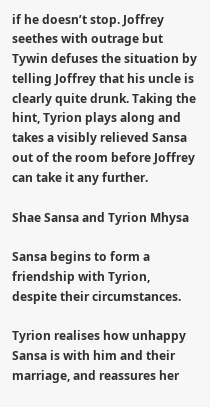if he doesn’t stop. Joffrey seethes with outrage but Tywin defuses the situation by telling Joffrey that his uncle is clearly quite drunk. Taking the hint, Tyrion plays along and takes a visibly relieved Sansa out of the room before Joffrey can take it any further.

Shae Sansa and Tyrion Mhysa

Sansa begins to form a friendship with Tyrion, despite their circumstances.

Tyrion realises how unhappy Sansa is with him and their marriage, and reassures her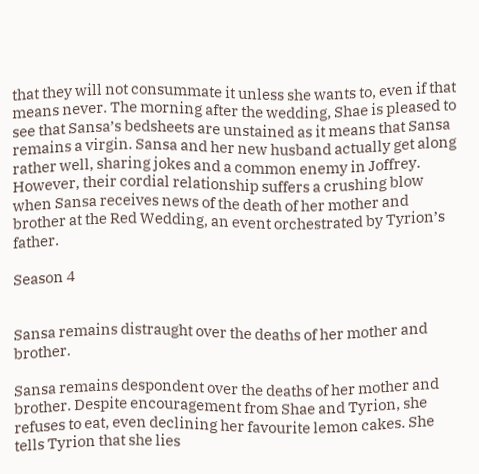that they will not consummate it unless she wants to, even if that means never. The morning after the wedding, Shae is pleased to see that Sansa’s bedsheets are unstained as it means that Sansa remains a virgin. Sansa and her new husband actually get along rather well, sharing jokes and a common enemy in Joffrey. However, their cordial relationship suffers a crushing blow when Sansa receives news of the death of her mother and brother at the Red Wedding, an event orchestrated by Tyrion’s father.

Season 4


Sansa remains distraught over the deaths of her mother and brother.

Sansa remains despondent over the deaths of her mother and brother. Despite encouragement from Shae and Tyrion, she refuses to eat, even declining her favourite lemon cakes. She tells Tyrion that she lies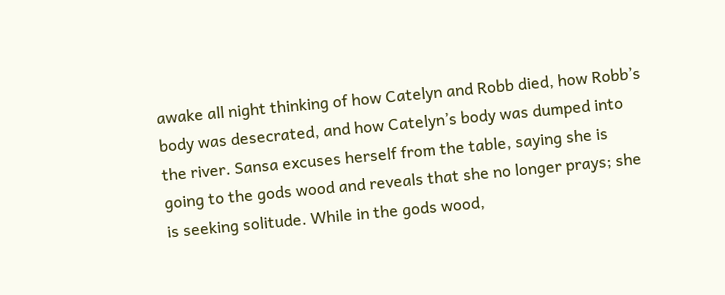awake all night thinking of how Catelyn and Robb died, how Robb’s body was desecrated, and how Catelyn’s body was dumped into the river. Sansa excuses herself from the table, saying she is going to the gods wood and reveals that she no longer prays; she is seeking solitude. While in the gods wood,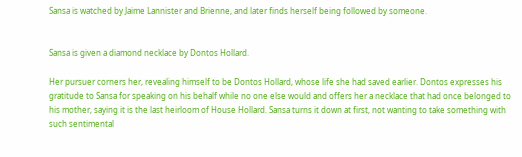Sansa is watched by Jaime Lannister and Brienne, and later finds herself being followed by someone.


Sansa is given a diamond necklace by Dontos Hollard.

Her pursuer corners her, revealing himself to be Dontos Hollard, whose life she had saved earlier. Dontos expresses his gratitude to Sansa for speaking on his behalf while no one else would and offers her a necklace that had once belonged to his mother, saying it is the last heirloom of House Hollard. Sansa turns it down at first, not wanting to take something with such sentimental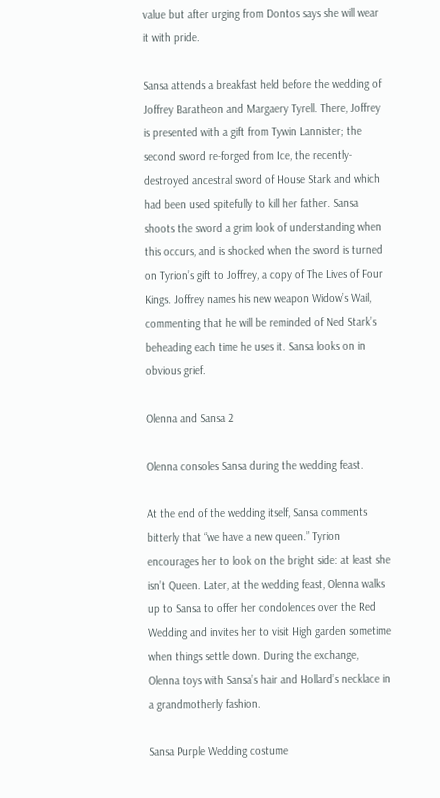value but after urging from Dontos says she will wear it with pride.

Sansa attends a breakfast held before the wedding of Joffrey Baratheon and Margaery Tyrell. There, Joffrey is presented with a gift from Tywin Lannister; the second sword re-forged from Ice, the recently-destroyed ancestral sword of House Stark and which had been used spitefully to kill her father. Sansa shoots the sword a grim look of understanding when this occurs, and is shocked when the sword is turned on Tyrion’s gift to Joffrey, a copy of The Lives of Four Kings. Joffrey names his new weapon Widow’s Wail, commenting that he will be reminded of Ned Stark’s beheading each time he uses it. Sansa looks on in obvious grief.

Olenna and Sansa 2

Olenna consoles Sansa during the wedding feast.

At the end of the wedding itself, Sansa comments bitterly that “we have a new queen.” Tyrion encourages her to look on the bright side: at least she isn’t Queen. Later, at the wedding feast, Olenna walks up to Sansa to offer her condolences over the Red Wedding and invites her to visit High garden sometime when things settle down. During the exchange, Olenna toys with Sansa’s hair and Hollard’s necklace in a grandmotherly fashion.

Sansa Purple Wedding costume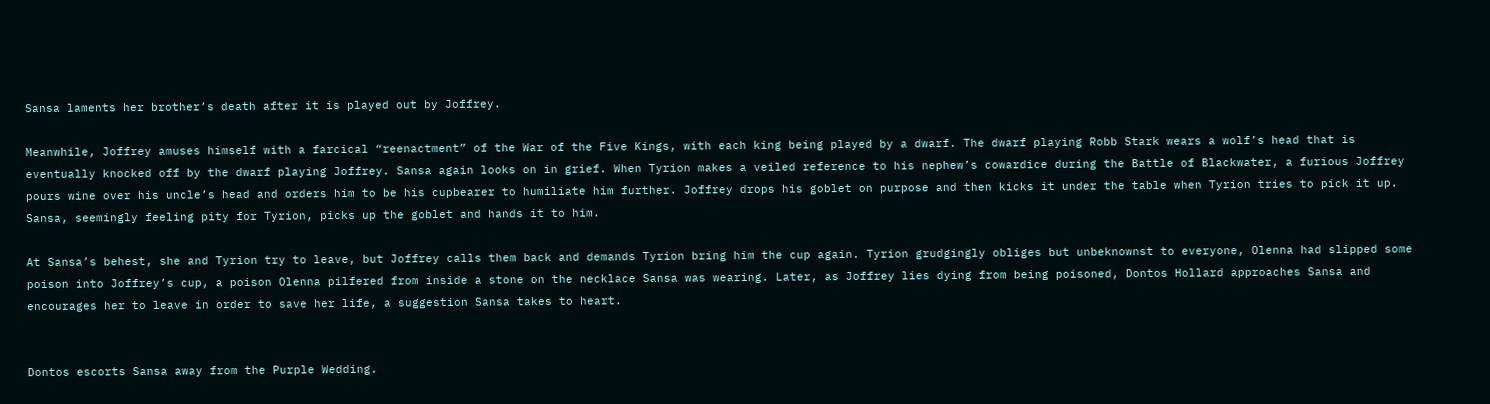Sansa laments her brother’s death after it is played out by Joffrey.

Meanwhile, Joffrey amuses himself with a farcical “reenactment” of the War of the Five Kings, with each king being played by a dwarf. The dwarf playing Robb Stark wears a wolf’s head that is eventually knocked off by the dwarf playing Joffrey. Sansa again looks on in grief. When Tyrion makes a veiled reference to his nephew’s cowardice during the Battle of Blackwater, a furious Joffrey pours wine over his uncle’s head and orders him to be his cupbearer to humiliate him further. Joffrey drops his goblet on purpose and then kicks it under the table when Tyrion tries to pick it up. Sansa, seemingly feeling pity for Tyrion, picks up the goblet and hands it to him.

At Sansa’s behest, she and Tyrion try to leave, but Joffrey calls them back and demands Tyrion bring him the cup again. Tyrion grudgingly obliges but unbeknownst to everyone, Olenna had slipped some poison into Joffrey’s cup, a poison Olenna pilfered from inside a stone on the necklace Sansa was wearing. Later, as Joffrey lies dying from being poisoned, Dontos Hollard approaches Sansa and encourages her to leave in order to save her life, a suggestion Sansa takes to heart.


Dontos escorts Sansa away from the Purple Wedding.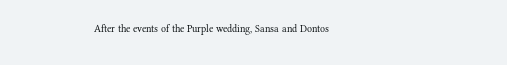After the events of the Purple wedding, Sansa and Dontos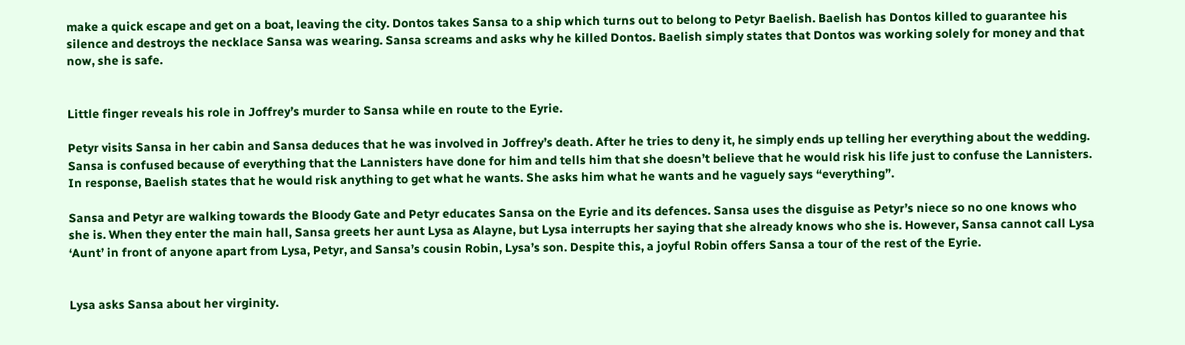make a quick escape and get on a boat, leaving the city. Dontos takes Sansa to a ship which turns out to belong to Petyr Baelish. Baelish has Dontos killed to guarantee his silence and destroys the necklace Sansa was wearing. Sansa screams and asks why he killed Dontos. Baelish simply states that Dontos was working solely for money and that now, she is safe.


Little finger reveals his role in Joffrey’s murder to Sansa while en route to the Eyrie.

Petyr visits Sansa in her cabin and Sansa deduces that he was involved in Joffrey’s death. After he tries to deny it, he simply ends up telling her everything about the wedding. Sansa is confused because of everything that the Lannisters have done for him and tells him that she doesn’t believe that he would risk his life just to confuse the Lannisters. In response, Baelish states that he would risk anything to get what he wants. She asks him what he wants and he vaguely says “everything”.

Sansa and Petyr are walking towards the Bloody Gate and Petyr educates Sansa on the Eyrie and its defences. Sansa uses the disguise as Petyr’s niece so no one knows who she is. When they enter the main hall, Sansa greets her aunt Lysa as Alayne, but Lysa interrupts her saying that she already knows who she is. However, Sansa cannot call Lysa ‘Aunt’ in front of anyone apart from Lysa, Petyr, and Sansa’s cousin Robin, Lysa’s son. Despite this, a joyful Robin offers Sansa a tour of the rest of the Eyrie.


Lysa asks Sansa about her virginity.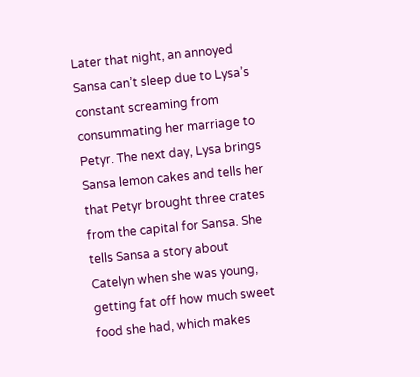Later that night, an annoyed Sansa can’t sleep due to Lysa’s constant screaming from consummating her marriage to Petyr. The next day, Lysa brings Sansa lemon cakes and tells her that Petyr brought three crates from the capital for Sansa. She tells Sansa a story about Catelyn when she was young, getting fat off how much sweet food she had, which makes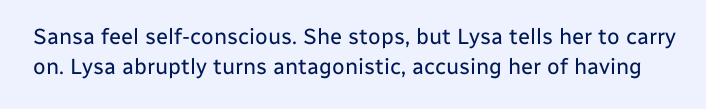Sansa feel self-conscious. She stops, but Lysa tells her to carry on. Lysa abruptly turns antagonistic, accusing her of having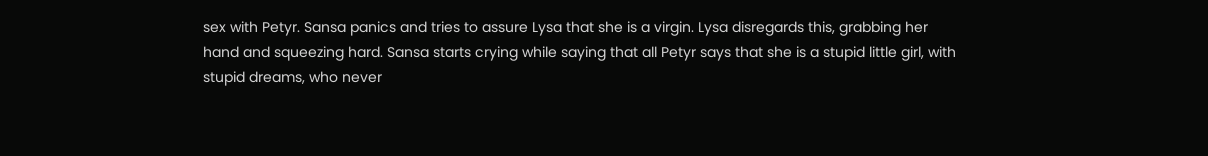sex with Petyr. Sansa panics and tries to assure Lysa that she is a virgin. Lysa disregards this, grabbing her hand and squeezing hard. Sansa starts crying while saying that all Petyr says that she is a stupid little girl, with stupid dreams, who never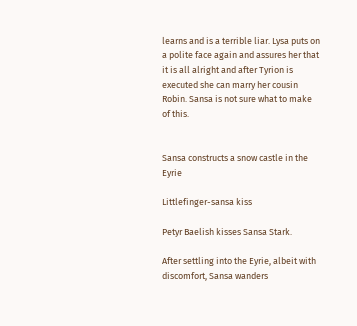learns and is a terrible liar. Lysa puts on a polite face again and assures her that it is all alright and after Tyrion is executed she can marry her cousin Robin. Sansa is not sure what to make of this.


Sansa constructs a snow castle in the Eyrie

Littlefinger-sansa kiss

Petyr Baelish kisses Sansa Stark.

After settling into the Eyrie, albeit with discomfort, Sansa wanders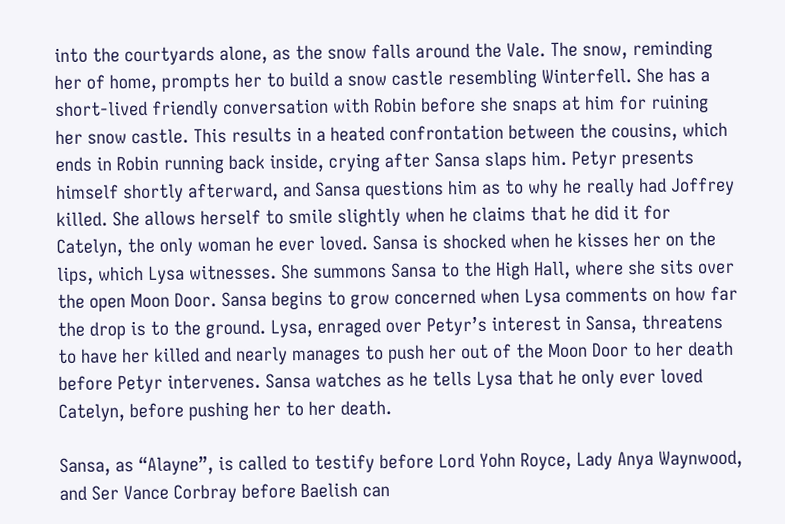into the courtyards alone, as the snow falls around the Vale. The snow, reminding her of home, prompts her to build a snow castle resembling Winterfell. She has a short-lived friendly conversation with Robin before she snaps at him for ruining her snow castle. This results in a heated confrontation between the cousins, which ends in Robin running back inside, crying after Sansa slaps him. Petyr presents himself shortly afterward, and Sansa questions him as to why he really had Joffrey killed. She allows herself to smile slightly when he claims that he did it for Catelyn, the only woman he ever loved. Sansa is shocked when he kisses her on the lips, which Lysa witnesses. She summons Sansa to the High Hall, where she sits over the open Moon Door. Sansa begins to grow concerned when Lysa comments on how far the drop is to the ground. Lysa, enraged over Petyr’s interest in Sansa, threatens to have her killed and nearly manages to push her out of the Moon Door to her death before Petyr intervenes. Sansa watches as he tells Lysa that he only ever loved Catelyn, before pushing her to her death.

Sansa, as “Alayne”, is called to testify before Lord Yohn Royce, Lady Anya Waynwood, and Ser Vance Corbray before Baelish can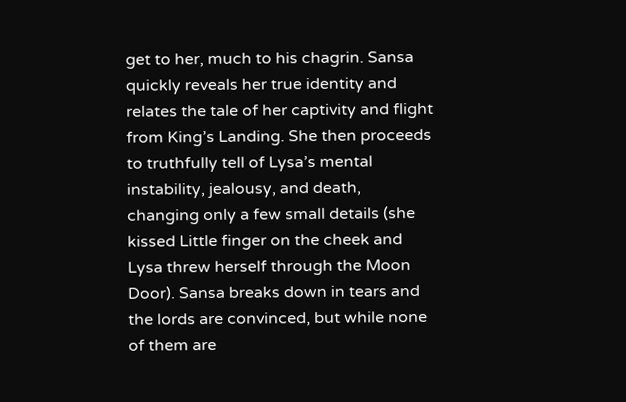get to her, much to his chagrin. Sansa quickly reveals her true identity and relates the tale of her captivity and flight from King’s Landing. She then proceeds to truthfully tell of Lysa’s mental instability, jealousy, and death, changing only a few small details (she kissed Little finger on the cheek and Lysa threw herself through the Moon Door). Sansa breaks down in tears and the lords are convinced, but while none of them are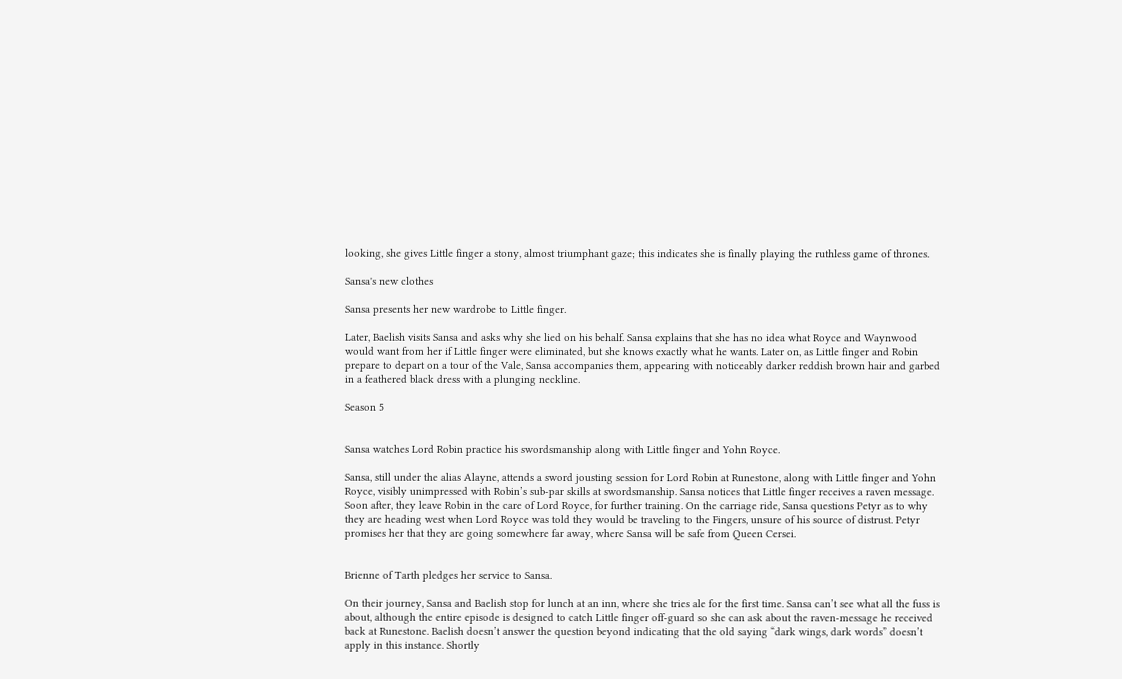looking, she gives Little finger a stony, almost triumphant gaze; this indicates she is finally playing the ruthless game of thrones.

Sansa's new clothes

Sansa presents her new wardrobe to Little finger.

Later, Baelish visits Sansa and asks why she lied on his behalf. Sansa explains that she has no idea what Royce and Waynwood would want from her if Little finger were eliminated, but she knows exactly what he wants. Later on, as Little finger and Robin prepare to depart on a tour of the Vale, Sansa accompanies them, appearing with noticeably darker reddish brown hair and garbed in a feathered black dress with a plunging neckline.

Season 5


Sansa watches Lord Robin practice his swordsmanship along with Little finger and Yohn Royce.

Sansa, still under the alias Alayne, attends a sword jousting session for Lord Robin at Runestone, along with Little finger and Yohn Royce, visibly unimpressed with Robin’s sub-par skills at swordsmanship. Sansa notices that Little finger receives a raven message. Soon after, they leave Robin in the care of Lord Royce, for further training. On the carriage ride, Sansa questions Petyr as to why they are heading west when Lord Royce was told they would be traveling to the Fingers, unsure of his source of distrust. Petyr promises her that they are going somewhere far away, where Sansa will be safe from Queen Cersei.


Brienne of Tarth pledges her service to Sansa.

On their journey, Sansa and Baelish stop for lunch at an inn, where she tries ale for the first time. Sansa can’t see what all the fuss is about, although the entire episode is designed to catch Little finger off-guard so she can ask about the raven-message he received back at Runestone. Baelish doesn’t answer the question beyond indicating that the old saying “dark wings, dark words” doesn’t apply in this instance. Shortly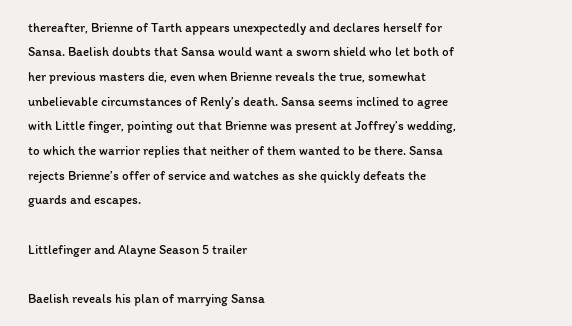thereafter, Brienne of Tarth appears unexpectedly and declares herself for Sansa. Baelish doubts that Sansa would want a sworn shield who let both of her previous masters die, even when Brienne reveals the true, somewhat unbelievable circumstances of Renly’s death. Sansa seems inclined to agree with Little finger, pointing out that Brienne was present at Joffrey’s wedding, to which the warrior replies that neither of them wanted to be there. Sansa rejects Brienne’s offer of service and watches as she quickly defeats the guards and escapes.

Littlefinger and Alayne Season 5 trailer

Baelish reveals his plan of marrying Sansa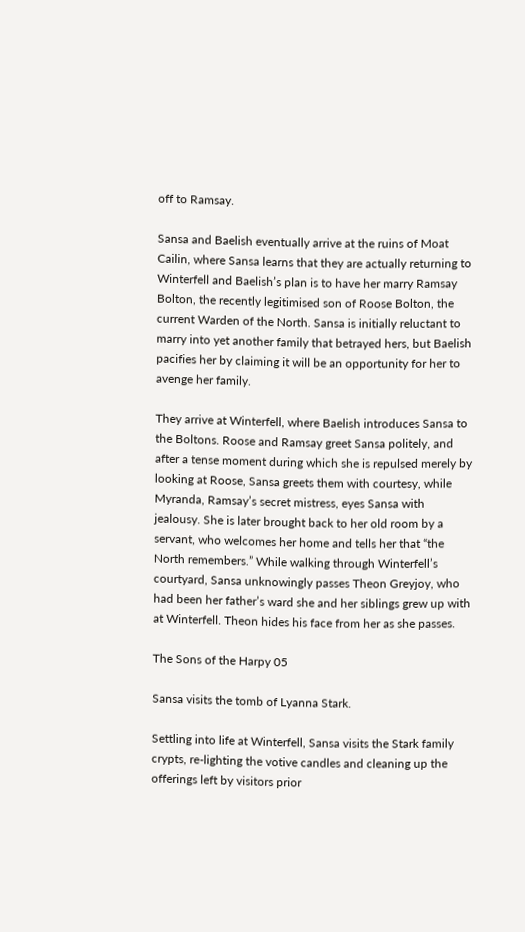off to Ramsay.

Sansa and Baelish eventually arrive at the ruins of Moat Cailin, where Sansa learns that they are actually returning to Winterfell and Baelish’s plan is to have her marry Ramsay Bolton, the recently legitimised son of Roose Bolton, the current Warden of the North. Sansa is initially reluctant to marry into yet another family that betrayed hers, but Baelish pacifies her by claiming it will be an opportunity for her to avenge her family.

They arrive at Winterfell, where Baelish introduces Sansa to the Boltons. Roose and Ramsay greet Sansa politely, and after a tense moment during which she is repulsed merely by looking at Roose, Sansa greets them with courtesy, while Myranda, Ramsay’s secret mistress, eyes Sansa with jealousy. She is later brought back to her old room by a servant, who welcomes her home and tells her that “the North remembers.” While walking through Winterfell’s courtyard, Sansa unknowingly passes Theon Greyjoy, who had been her father’s ward she and her siblings grew up with at Winterfell. Theon hides his face from her as she passes.

The Sons of the Harpy 05

Sansa visits the tomb of Lyanna Stark.

Settling into life at Winterfell, Sansa visits the Stark family crypts, re-lighting the votive candles and cleaning up the offerings left by visitors prior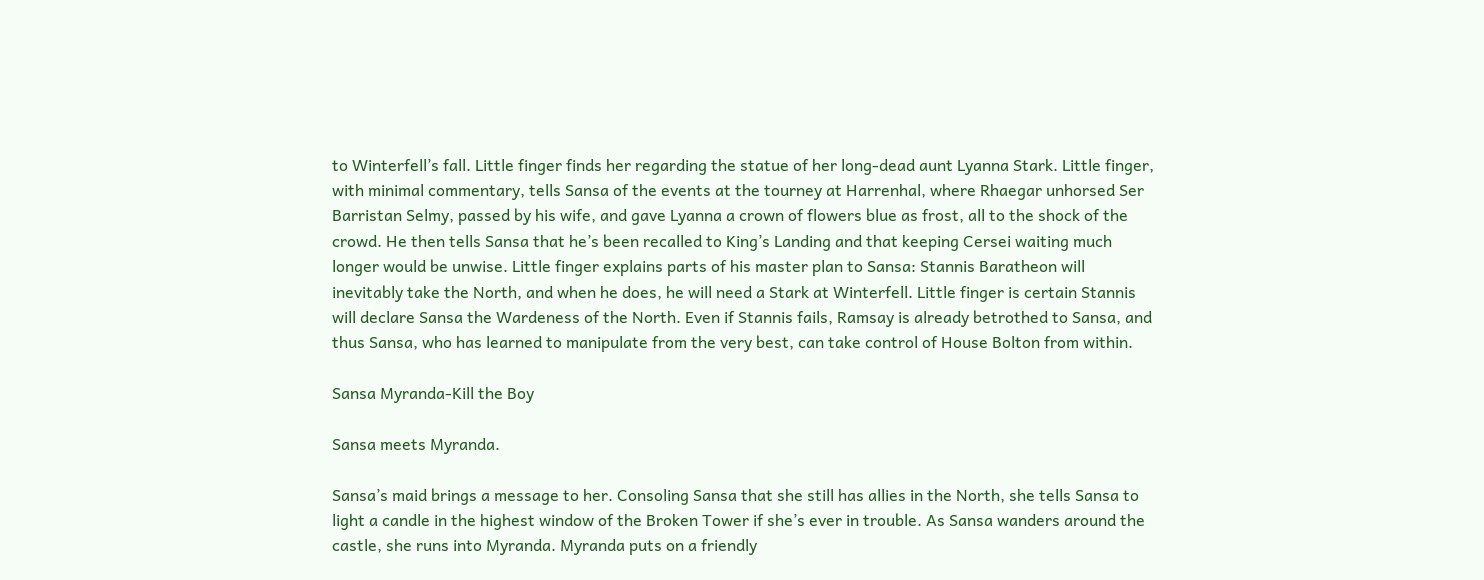to Winterfell’s fall. Little finger finds her regarding the statue of her long-dead aunt Lyanna Stark. Little finger, with minimal commentary, tells Sansa of the events at the tourney at Harrenhal, where Rhaegar unhorsed Ser Barristan Selmy, passed by his wife, and gave Lyanna a crown of flowers blue as frost, all to the shock of the crowd. He then tells Sansa that he’s been recalled to King’s Landing and that keeping Cersei waiting much longer would be unwise. Little finger explains parts of his master plan to Sansa: Stannis Baratheon will inevitably take the North, and when he does, he will need a Stark at Winterfell. Little finger is certain Stannis will declare Sansa the Wardeness of the North. Even if Stannis fails, Ramsay is already betrothed to Sansa, and thus Sansa, who has learned to manipulate from the very best, can take control of House Bolton from within.

Sansa Myranda-Kill the Boy

Sansa meets Myranda.

Sansa’s maid brings a message to her. Consoling Sansa that she still has allies in the North, she tells Sansa to light a candle in the highest window of the Broken Tower if she’s ever in trouble. As Sansa wanders around the castle, she runs into Myranda. Myranda puts on a friendly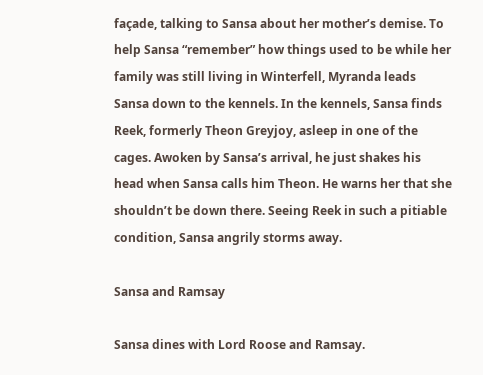façade, talking to Sansa about her mother’s demise. To help Sansa “remember” how things used to be while her family was still living in Winterfell, Myranda leads Sansa down to the kennels. In the kennels, Sansa finds Reek, formerly Theon Greyjoy, asleep in one of the cages. Awoken by Sansa’s arrival, he just shakes his head when Sansa calls him Theon. He warns her that she shouldn’t be down there. Seeing Reek in such a pitiable condition, Sansa angrily storms away.

Sansa and Ramsay

Sansa dines with Lord Roose and Ramsay.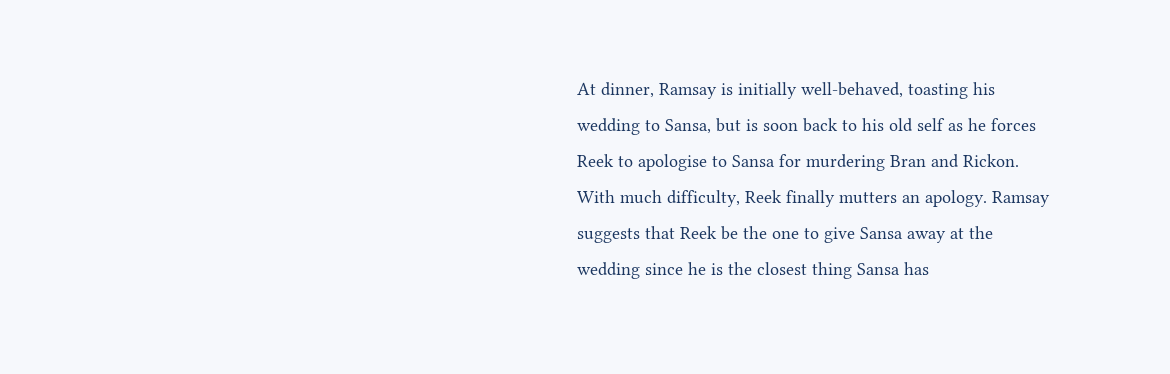At dinner, Ramsay is initially well-behaved, toasting his wedding to Sansa, but is soon back to his old self as he forces Reek to apologise to Sansa for murdering Bran and Rickon. With much difficulty, Reek finally mutters an apology. Ramsay suggests that Reek be the one to give Sansa away at the wedding since he is the closest thing Sansa has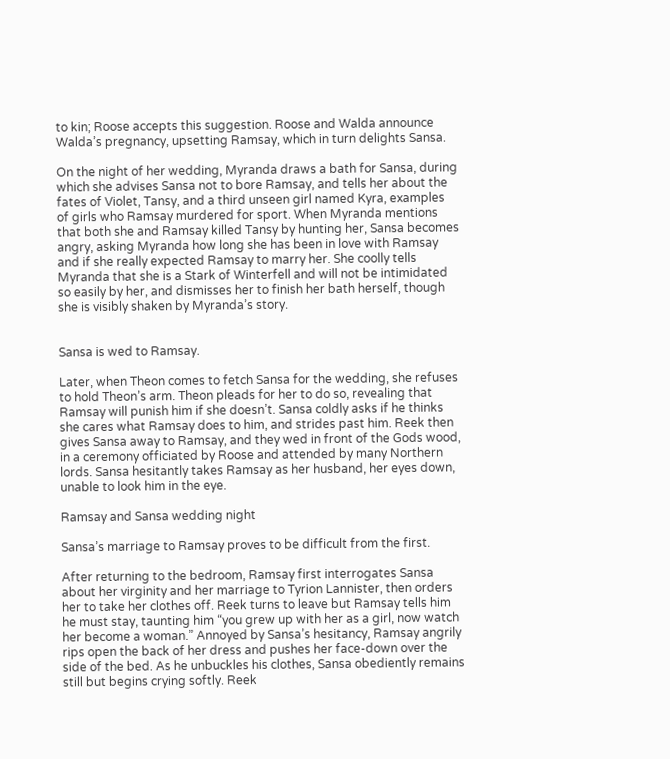to kin; Roose accepts this suggestion. Roose and Walda announce Walda’s pregnancy, upsetting Ramsay, which in turn delights Sansa.

On the night of her wedding, Myranda draws a bath for Sansa, during which she advises Sansa not to bore Ramsay, and tells her about the fates of Violet, Tansy, and a third unseen girl named Kyra, examples of girls who Ramsay murdered for sport. When Myranda mentions that both she and Ramsay killed Tansy by hunting her, Sansa becomes angry, asking Myranda how long she has been in love with Ramsay and if she really expected Ramsay to marry her. She coolly tells Myranda that she is a Stark of Winterfell and will not be intimidated so easily by her, and dismisses her to finish her bath herself, though she is visibly shaken by Myranda’s story.


Sansa is wed to Ramsay.

Later, when Theon comes to fetch Sansa for the wedding, she refuses to hold Theon’s arm. Theon pleads for her to do so, revealing that Ramsay will punish him if she doesn’t. Sansa coldly asks if he thinks she cares what Ramsay does to him, and strides past him. Reek then gives Sansa away to Ramsay, and they wed in front of the Gods wood, in a ceremony officiated by Roose and attended by many Northern lords. Sansa hesitantly takes Ramsay as her husband, her eyes down, unable to look him in the eye.

Ramsay and Sansa wedding night

Sansa’s marriage to Ramsay proves to be difficult from the first.

After returning to the bedroom, Ramsay first interrogates Sansa about her virginity and her marriage to Tyrion Lannister, then orders her to take her clothes off. Reek turns to leave but Ramsay tells him he must stay, taunting him “you grew up with her as a girl, now watch her become a woman.” Annoyed by Sansa’s hesitancy, Ramsay angrily rips open the back of her dress and pushes her face-down over the side of the bed. As he unbuckles his clothes, Sansa obediently remains still but begins crying softly. Reek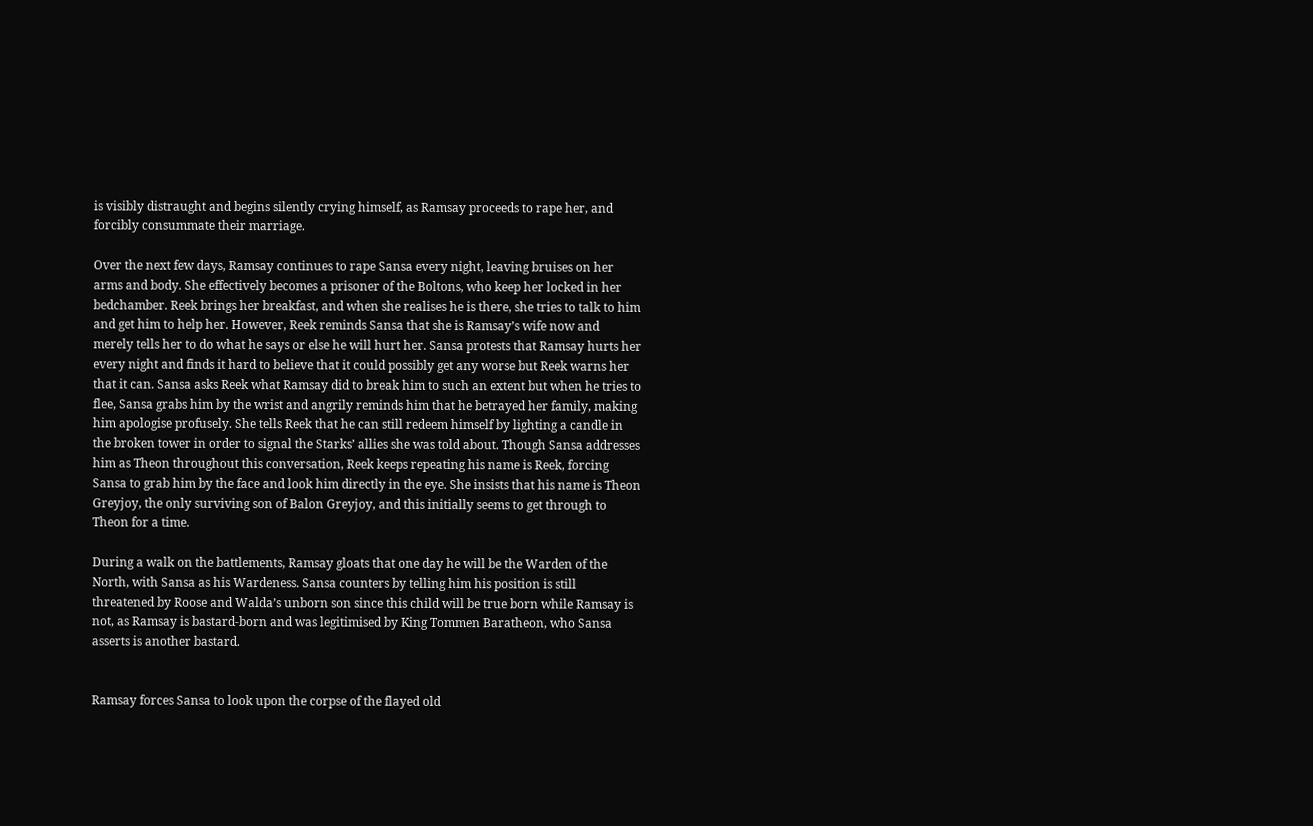is visibly distraught and begins silently crying himself, as Ramsay proceeds to rape her, and forcibly consummate their marriage.

Over the next few days, Ramsay continues to rape Sansa every night, leaving bruises on her arms and body. She effectively becomes a prisoner of the Boltons, who keep her locked in her bedchamber. Reek brings her breakfast, and when she realises he is there, she tries to talk to him and get him to help her. However, Reek reminds Sansa that she is Ramsay’s wife now and merely tells her to do what he says or else he will hurt her. Sansa protests that Ramsay hurts her every night and finds it hard to believe that it could possibly get any worse but Reek warns her that it can. Sansa asks Reek what Ramsay did to break him to such an extent but when he tries to flee, Sansa grabs him by the wrist and angrily reminds him that he betrayed her family, making him apologise profusely. She tells Reek that he can still redeem himself by lighting a candle in the broken tower in order to signal the Starks’ allies she was told about. Though Sansa addresses him as Theon throughout this conversation, Reek keeps repeating his name is Reek, forcing Sansa to grab him by the face and look him directly in the eye. She insists that his name is Theon Greyjoy, the only surviving son of Balon Greyjoy, and this initially seems to get through to Theon for a time.

During a walk on the battlements, Ramsay gloats that one day he will be the Warden of the North, with Sansa as his Wardeness. Sansa counters by telling him his position is still threatened by Roose and Walda’s unborn son since this child will be true born while Ramsay is not, as Ramsay is bastard-born and was legitimised by King Tommen Baratheon, who Sansa asserts is another bastard.


Ramsay forces Sansa to look upon the corpse of the flayed old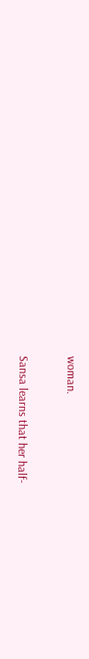woman.

Sansa learns that her half-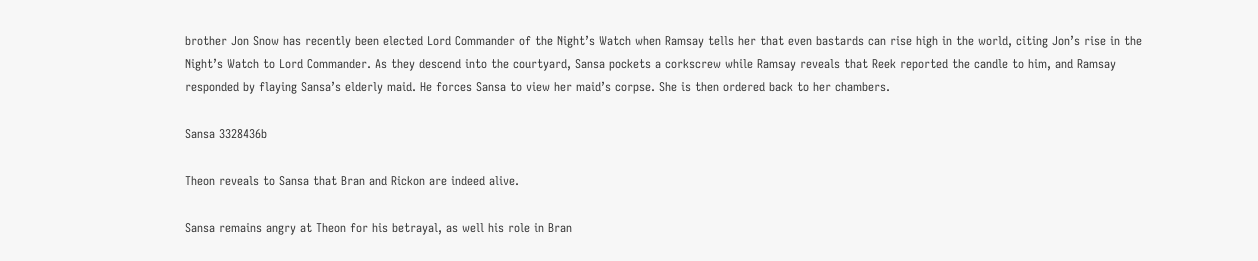brother Jon Snow has recently been elected Lord Commander of the Night’s Watch when Ramsay tells her that even bastards can rise high in the world, citing Jon’s rise in the Night’s Watch to Lord Commander. As they descend into the courtyard, Sansa pockets a corkscrew while Ramsay reveals that Reek reported the candle to him, and Ramsay responded by flaying Sansa’s elderly maid. He forces Sansa to view her maid’s corpse. She is then ordered back to her chambers.

Sansa 3328436b

Theon reveals to Sansa that Bran and Rickon are indeed alive.

Sansa remains angry at Theon for his betrayal, as well his role in Bran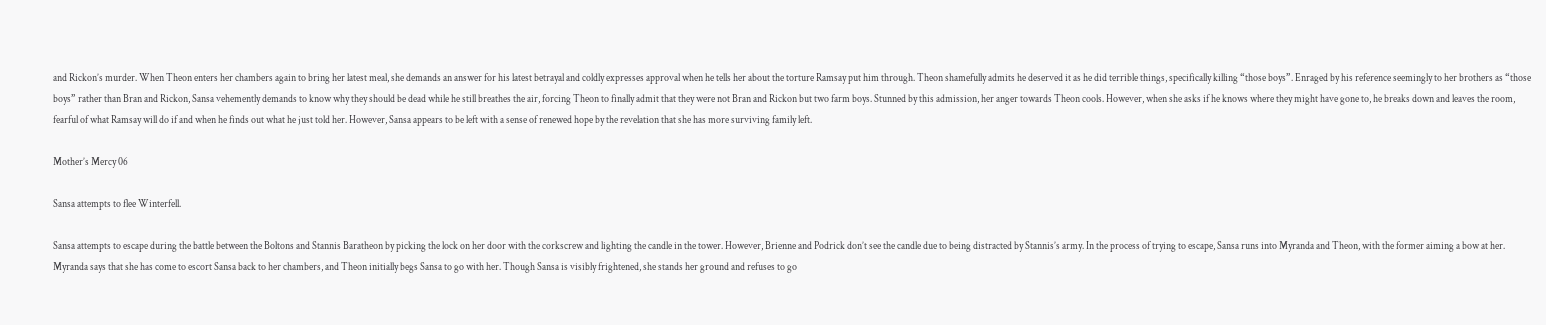and Rickon’s murder. When Theon enters her chambers again to bring her latest meal, she demands an answer for his latest betrayal and coldly expresses approval when he tells her about the torture Ramsay put him through. Theon shamefully admits he deserved it as he did terrible things, specifically killing “those boys”. Enraged by his reference seemingly to her brothers as “those boys” rather than Bran and Rickon, Sansa vehemently demands to know why they should be dead while he still breathes the air, forcing Theon to finally admit that they were not Bran and Rickon but two farm boys. Stunned by this admission, her anger towards Theon cools. However, when she asks if he knows where they might have gone to, he breaks down and leaves the room, fearful of what Ramsay will do if and when he finds out what he just told her. However, Sansa appears to be left with a sense of renewed hope by the revelation that she has more surviving family left.

Mother’s Mercy 06

Sansa attempts to flee Winterfell.

Sansa attempts to escape during the battle between the Boltons and Stannis Baratheon by picking the lock on her door with the corkscrew and lighting the candle in the tower. However, Brienne and Podrick don’t see the candle due to being distracted by Stannis’s army. In the process of trying to escape, Sansa runs into Myranda and Theon, with the former aiming a bow at her. Myranda says that she has come to escort Sansa back to her chambers, and Theon initially begs Sansa to go with her. Though Sansa is visibly frightened, she stands her ground and refuses to go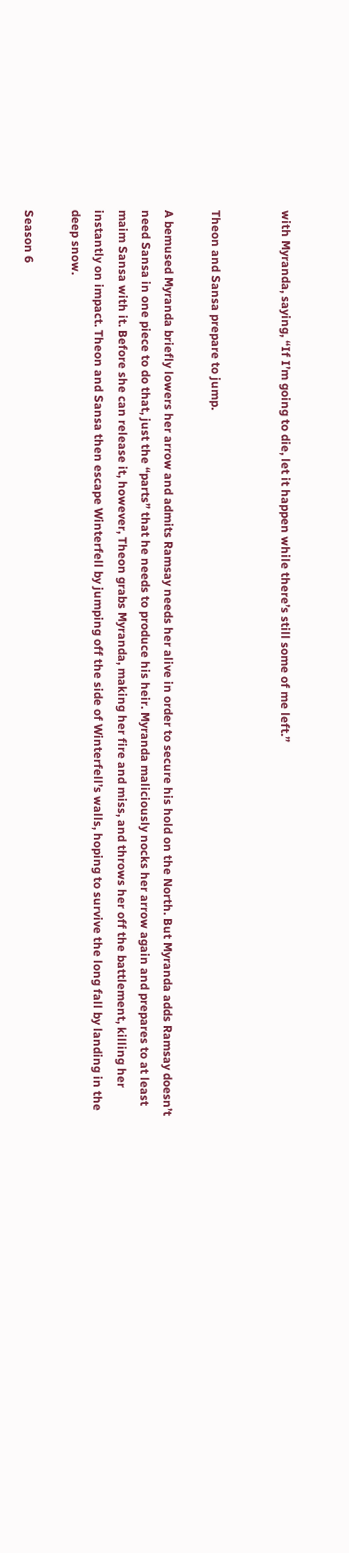with Myranda, saying, “If I’m going to die, let it happen while there’s still some of me left.”


Theon and Sansa prepare to jump.

A bemused Myranda briefly lowers her arrow and admits Ramsay needs her alive in order to secure his hold on the North. But Myranda adds Ramsay doesn’t need Sansa in one piece to do that, just the “parts” that he needs to produce his heir. Myranda maliciously nocks her arrow again and prepares to at least maim Sansa with it. Before she can release it, however, Theon grabs Myranda, making her fire and miss, and throws her off the battlement, killing her instantly on impact. Theon and Sansa then escape Winterfell by jumping off the side of Winterfell’s walls, hoping to survive the long fall by landing in the deep snow.

Season 6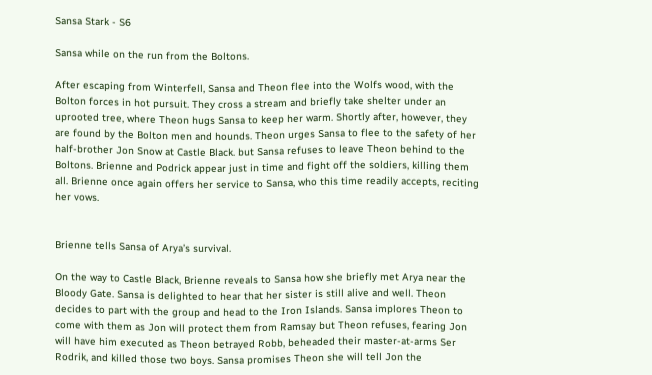Sansa Stark - S6

Sansa while on the run from the Boltons.

After escaping from Winterfell, Sansa and Theon flee into the Wolfs wood, with the Bolton forces in hot pursuit. They cross a stream and briefly take shelter under an uprooted tree, where Theon hugs Sansa to keep her warm. Shortly after, however, they are found by the Bolton men and hounds. Theon urges Sansa to flee to the safety of her half-brother Jon Snow at Castle Black. but Sansa refuses to leave Theon behind to the Boltons. Brienne and Podrick appear just in time and fight off the soldiers, killing them all. Brienne once again offers her service to Sansa, who this time readily accepts, reciting her vows.


Brienne tells Sansa of Arya’s survival.

On the way to Castle Black, Brienne reveals to Sansa how she briefly met Arya near the Bloody Gate. Sansa is delighted to hear that her sister is still alive and well. Theon decides to part with the group and head to the Iron Islands. Sansa implores Theon to come with them as Jon will protect them from Ramsay but Theon refuses, fearing Jon will have him executed as Theon betrayed Robb, beheaded their master-at-arms Ser Rodrik, and killed those two boys. Sansa promises Theon she will tell Jon the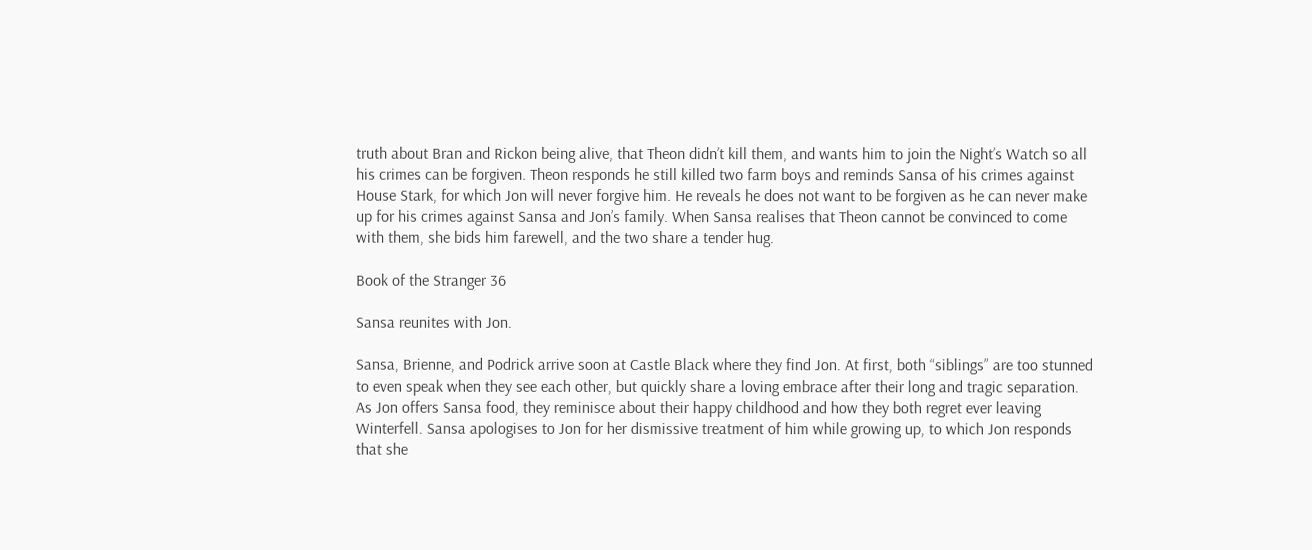truth about Bran and Rickon being alive, that Theon didn’t kill them, and wants him to join the Night’s Watch so all his crimes can be forgiven. Theon responds he still killed two farm boys and reminds Sansa of his crimes against House Stark, for which Jon will never forgive him. He reveals he does not want to be forgiven as he can never make up for his crimes against Sansa and Jon’s family. When Sansa realises that Theon cannot be convinced to come with them, she bids him farewell, and the two share a tender hug.

Book of the Stranger 36

Sansa reunites with Jon.

Sansa, Brienne, and Podrick arrive soon at Castle Black where they find Jon. At first, both “siblings” are too stunned to even speak when they see each other, but quickly share a loving embrace after their long and tragic separation. As Jon offers Sansa food, they reminisce about their happy childhood and how they both regret ever leaving Winterfell. Sansa apologises to Jon for her dismissive treatment of him while growing up, to which Jon responds that she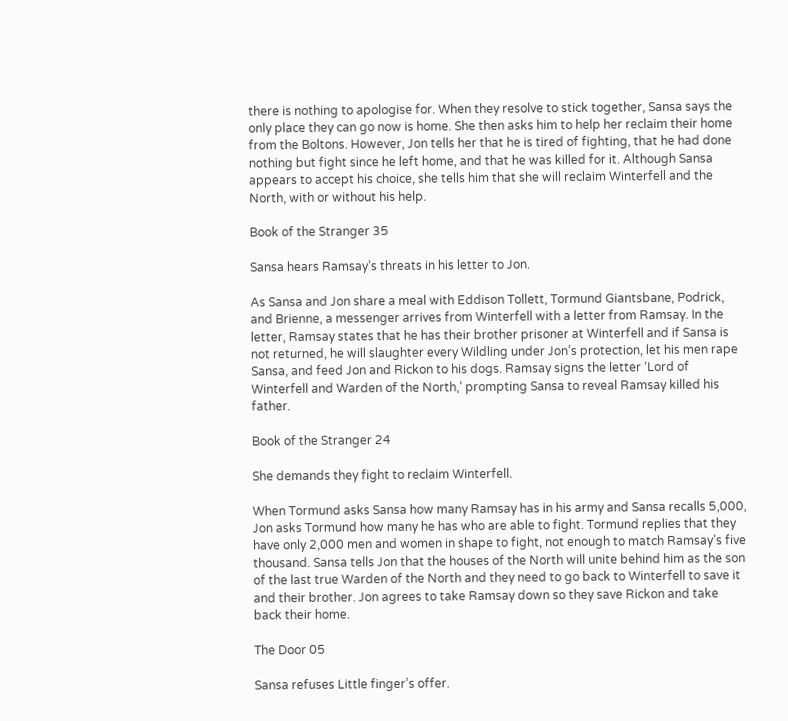there is nothing to apologise for. When they resolve to stick together, Sansa says the only place they can go now is home. She then asks him to help her reclaim their home from the Boltons. However, Jon tells her that he is tired of fighting, that he had done nothing but fight since he left home, and that he was killed for it. Although Sansa appears to accept his choice, she tells him that she will reclaim Winterfell and the North, with or without his help.

Book of the Stranger 35

Sansa hears Ramsay’s threats in his letter to Jon.

As Sansa and Jon share a meal with Eddison Tollett, Tormund Giantsbane, Podrick, and Brienne, a messenger arrives from Winterfell with a letter from Ramsay. In the letter, Ramsay states that he has their brother prisoner at Winterfell and if Sansa is not returned, he will slaughter every Wildling under Jon’s protection, let his men rape Sansa, and feed Jon and Rickon to his dogs. Ramsay signs the letter ‘Lord of Winterfell and Warden of the North,’ prompting Sansa to reveal Ramsay killed his father.

Book of the Stranger 24

She demands they fight to reclaim Winterfell.

When Tormund asks Sansa how many Ramsay has in his army and Sansa recalls 5,000, Jon asks Tormund how many he has who are able to fight. Tormund replies that they have only 2,000 men and women in shape to fight, not enough to match Ramsay’s five thousand. Sansa tells Jon that the houses of the North will unite behind him as the son of the last true Warden of the North and they need to go back to Winterfell to save it and their brother. Jon agrees to take Ramsay down so they save Rickon and take back their home.

The Door 05

Sansa refuses Little finger’s offer.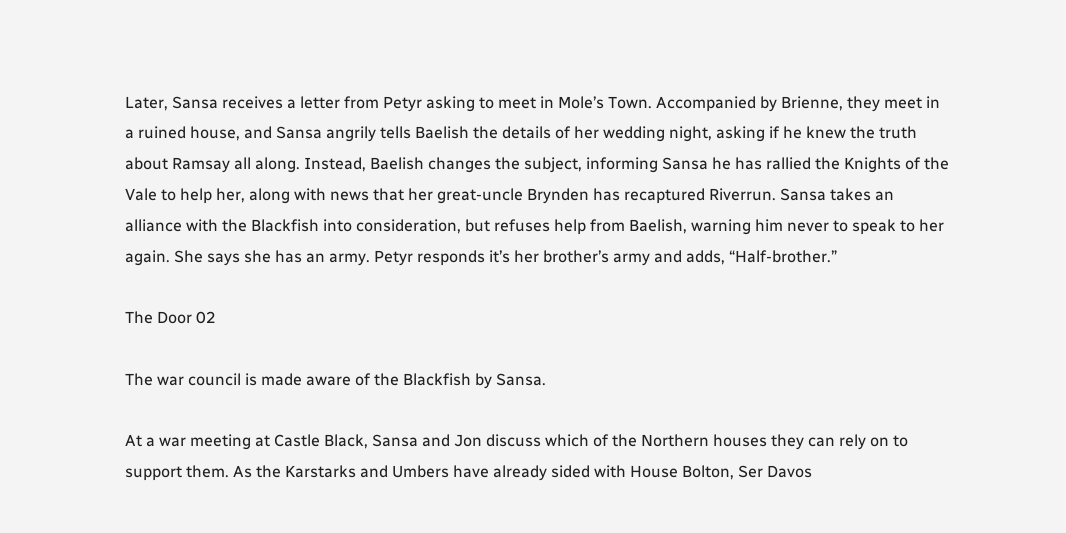Later, Sansa receives a letter from Petyr asking to meet in Mole’s Town. Accompanied by Brienne, they meet in a ruined house, and Sansa angrily tells Baelish the details of her wedding night, asking if he knew the truth about Ramsay all along. Instead, Baelish changes the subject, informing Sansa he has rallied the Knights of the Vale to help her, along with news that her great-uncle Brynden has recaptured Riverrun. Sansa takes an alliance with the Blackfish into consideration, but refuses help from Baelish, warning him never to speak to her again. She says she has an army. Petyr responds it’s her brother’s army and adds, “Half-brother.”

The Door 02

The war council is made aware of the Blackfish by Sansa.

At a war meeting at Castle Black, Sansa and Jon discuss which of the Northern houses they can rely on to support them. As the Karstarks and Umbers have already sided with House Bolton, Ser Davos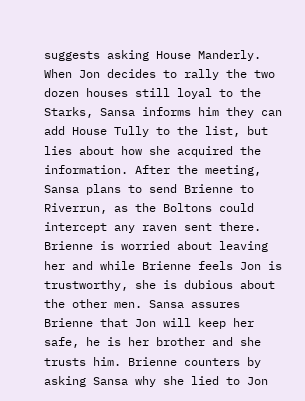suggests asking House Manderly. When Jon decides to rally the two dozen houses still loyal to the Starks, Sansa informs him they can add House Tully to the list, but lies about how she acquired the information. After the meeting, Sansa plans to send Brienne to Riverrun, as the Boltons could intercept any raven sent there. Brienne is worried about leaving her and while Brienne feels Jon is trustworthy, she is dubious about the other men. Sansa assures Brienne that Jon will keep her safe, he is her brother and she trusts him. Brienne counters by asking Sansa why she lied to Jon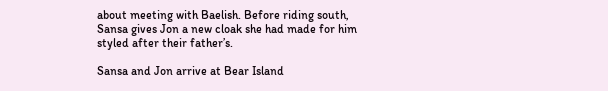about meeting with Baelish. Before riding south, Sansa gives Jon a new cloak she had made for him styled after their father’s.

Sansa and Jon arrive at Bear Island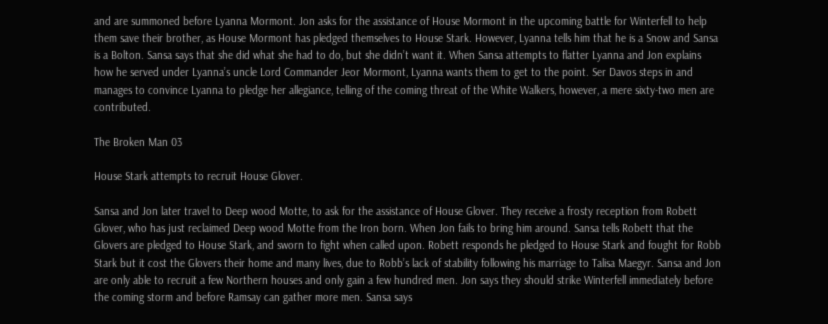and are summoned before Lyanna Mormont. Jon asks for the assistance of House Mormont in the upcoming battle for Winterfell to help them save their brother, as House Mormont has pledged themselves to House Stark. However, Lyanna tells him that he is a Snow and Sansa is a Bolton. Sansa says that she did what she had to do, but she didn’t want it. When Sansa attempts to flatter Lyanna and Jon explains how he served under Lyanna’s uncle Lord Commander Jeor Mormont, Lyanna wants them to get to the point. Ser Davos steps in and manages to convince Lyanna to pledge her allegiance, telling of the coming threat of the White Walkers, however, a mere sixty-two men are contributed.

The Broken Man 03

House Stark attempts to recruit House Glover.

Sansa and Jon later travel to Deep wood Motte, to ask for the assistance of House Glover. They receive a frosty reception from Robett Glover, who has just reclaimed Deep wood Motte from the Iron born. When Jon fails to bring him around. Sansa tells Robett that the Glovers are pledged to House Stark, and sworn to fight when called upon. Robett responds he pledged to House Stark and fought for Robb Stark but it cost the Glovers their home and many lives, due to Robb’s lack of stability following his marriage to Talisa Maegyr. Sansa and Jon are only able to recruit a few Northern houses and only gain a few hundred men. Jon says they should strike Winterfell immediately before the coming storm and before Ramsay can gather more men. Sansa says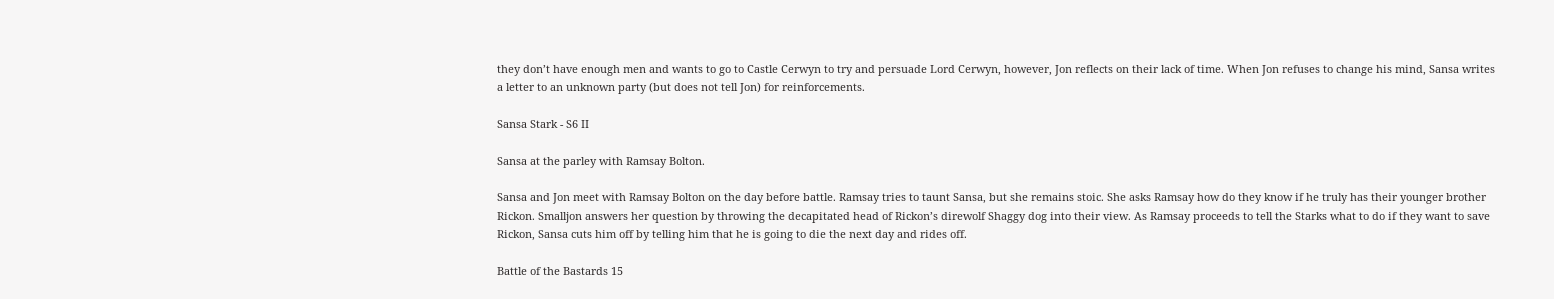they don’t have enough men and wants to go to Castle Cerwyn to try and persuade Lord Cerwyn, however, Jon reflects on their lack of time. When Jon refuses to change his mind, Sansa writes a letter to an unknown party (but does not tell Jon) for reinforcements.

Sansa Stark - S6 II

Sansa at the parley with Ramsay Bolton.

Sansa and Jon meet with Ramsay Bolton on the day before battle. Ramsay tries to taunt Sansa, but she remains stoic. She asks Ramsay how do they know if he truly has their younger brother Rickon. Smalljon answers her question by throwing the decapitated head of Rickon’s direwolf Shaggy dog into their view. As Ramsay proceeds to tell the Starks what to do if they want to save Rickon, Sansa cuts him off by telling him that he is going to die the next day and rides off.

Battle of the Bastards 15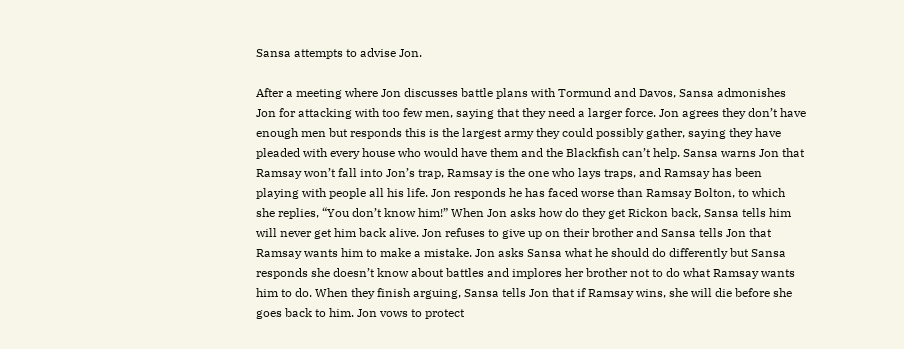Sansa attempts to advise Jon.

After a meeting where Jon discusses battle plans with Tormund and Davos, Sansa admonishes Jon for attacking with too few men, saying that they need a larger force. Jon agrees they don’t have enough men but responds this is the largest army they could possibly gather, saying they have pleaded with every house who would have them and the Blackfish can’t help. Sansa warns Jon that Ramsay won’t fall into Jon’s trap, Ramsay is the one who lays traps, and Ramsay has been playing with people all his life. Jon responds he has faced worse than Ramsay Bolton, to which she replies, “You don’t know him!” When Jon asks how do they get Rickon back, Sansa tells him will never get him back alive. Jon refuses to give up on their brother and Sansa tells Jon that Ramsay wants him to make a mistake. Jon asks Sansa what he should do differently but Sansa responds she doesn’t know about battles and implores her brother not to do what Ramsay wants him to do. When they finish arguing, Sansa tells Jon that if Ramsay wins, she will die before she goes back to him. Jon vows to protect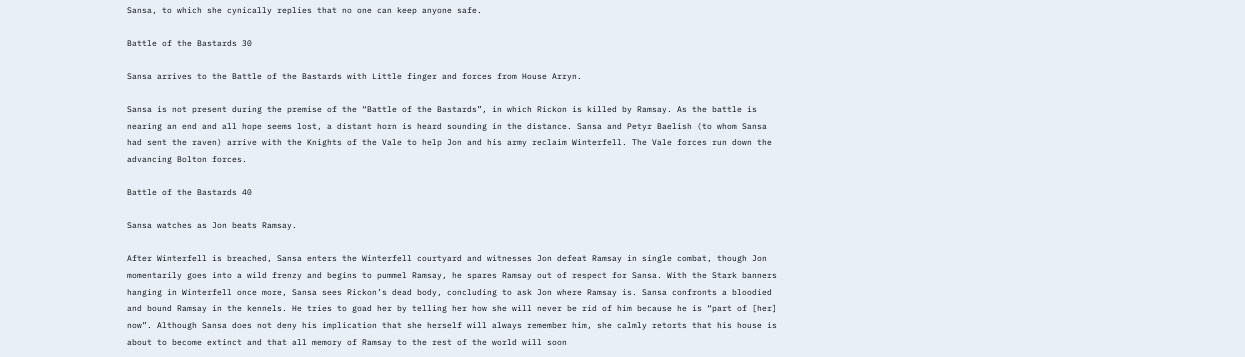Sansa, to which she cynically replies that no one can keep anyone safe.

Battle of the Bastards 30

Sansa arrives to the Battle of the Bastards with Little finger and forces from House Arryn.

Sansa is not present during the premise of the “Battle of the Bastards”, in which Rickon is killed by Ramsay. As the battle is nearing an end and all hope seems lost, a distant horn is heard sounding in the distance. Sansa and Petyr Baelish (to whom Sansa had sent the raven) arrive with the Knights of the Vale to help Jon and his army reclaim Winterfell. The Vale forces run down the advancing Bolton forces.

Battle of the Bastards 40

Sansa watches as Jon beats Ramsay.

After Winterfell is breached, Sansa enters the Winterfell courtyard and witnesses Jon defeat Ramsay in single combat, though Jon momentarily goes into a wild frenzy and begins to pummel Ramsay, he spares Ramsay out of respect for Sansa. With the Stark banners hanging in Winterfell once more, Sansa sees Rickon’s dead body, concluding to ask Jon where Ramsay is. Sansa confronts a bloodied and bound Ramsay in the kennels. He tries to goad her by telling her how she will never be rid of him because he is “part of [her] now”. Although Sansa does not deny his implication that she herself will always remember him, she calmly retorts that his house is about to become extinct and that all memory of Ramsay to the rest of the world will soon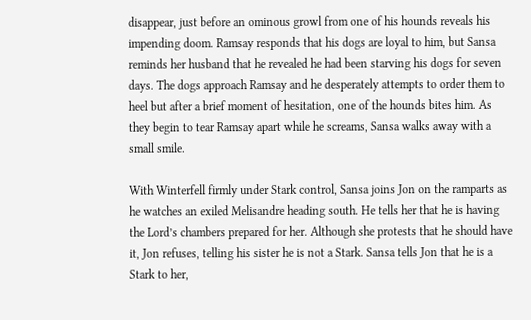disappear, just before an ominous growl from one of his hounds reveals his impending doom. Ramsay responds that his dogs are loyal to him, but Sansa reminds her husband that he revealed he had been starving his dogs for seven days. The dogs approach Ramsay and he desperately attempts to order them to heel but after a brief moment of hesitation, one of the hounds bites him. As they begin to tear Ramsay apart while he screams, Sansa walks away with a small smile.

With Winterfell firmly under Stark control, Sansa joins Jon on the ramparts as he watches an exiled Melisandre heading south. He tells her that he is having the Lord’s chambers prepared for her. Although she protests that he should have it, Jon refuses, telling his sister he is not a Stark. Sansa tells Jon that he is a Stark to her,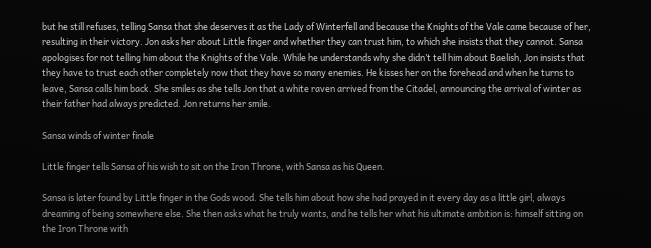but he still refuses, telling Sansa that she deserves it as the Lady of Winterfell and because the Knights of the Vale came because of her, resulting in their victory. Jon asks her about Little finger and whether they can trust him, to which she insists that they cannot. Sansa apologises for not telling him about the Knights of the Vale. While he understands why she didn’t tell him about Baelish, Jon insists that they have to trust each other completely now that they have so many enemies. He kisses her on the forehead and when he turns to leave, Sansa calls him back. She smiles as she tells Jon that a white raven arrived from the Citadel, announcing the arrival of winter as their father had always predicted. Jon returns her smile.

Sansa winds of winter finale

Little finger tells Sansa of his wish to sit on the Iron Throne, with Sansa as his Queen.

Sansa is later found by Little finger in the Gods wood. She tells him about how she had prayed in it every day as a little girl, always dreaming of being somewhere else. She then asks what he truly wants, and he tells her what his ultimate ambition is: himself sitting on the Iron Throne with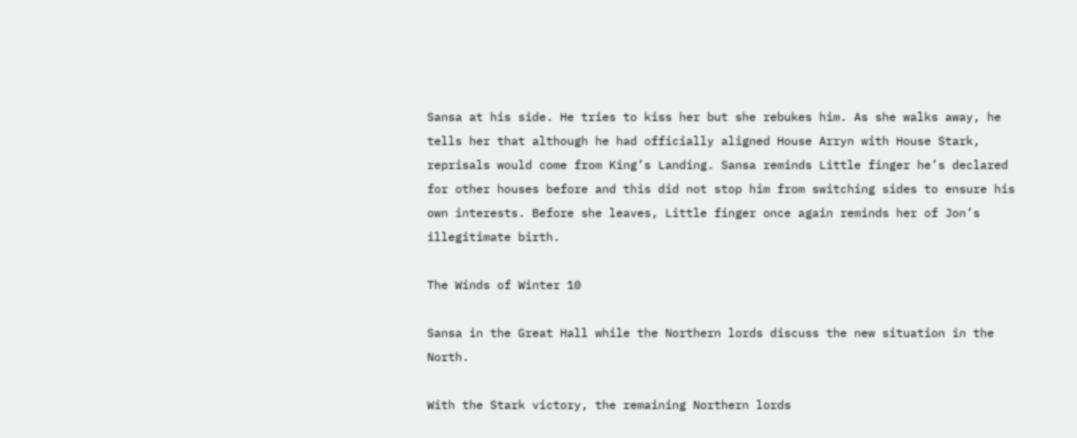Sansa at his side. He tries to kiss her but she rebukes him. As she walks away, he tells her that although he had officially aligned House Arryn with House Stark, reprisals would come from King’s Landing. Sansa reminds Little finger he’s declared for other houses before and this did not stop him from switching sides to ensure his own interests. Before she leaves, Little finger once again reminds her of Jon’s illegitimate birth.

The Winds of Winter 10

Sansa in the Great Hall while the Northern lords discuss the new situation in the North.

With the Stark victory, the remaining Northern lords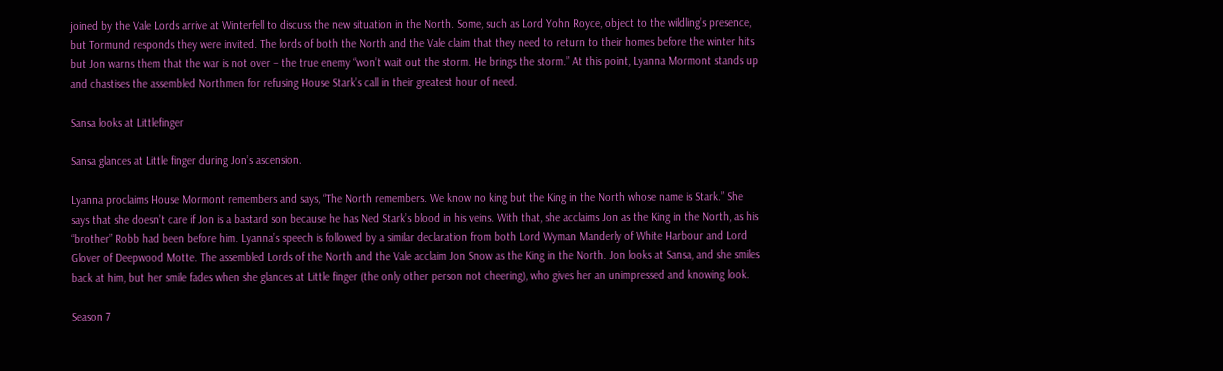joined by the Vale Lords arrive at Winterfell to discuss the new situation in the North. Some, such as Lord Yohn Royce, object to the wildling’s presence, but Tormund responds they were invited. The lords of both the North and the Vale claim that they need to return to their homes before the winter hits but Jon warns them that the war is not over – the true enemy “won’t wait out the storm. He brings the storm.” At this point, Lyanna Mormont stands up and chastises the assembled Northmen for refusing House Stark’s call in their greatest hour of need.

Sansa looks at Littlefinger

Sansa glances at Little finger during Jon’s ascension.

Lyanna proclaims House Mormont remembers and says, “The North remembers. We know no king but the King in the North whose name is Stark.” She says that she doesn’t care if Jon is a bastard son because he has Ned Stark’s blood in his veins. With that, she acclaims Jon as the King in the North, as his “brother” Robb had been before him. Lyanna’s speech is followed by a similar declaration from both Lord Wyman Manderly of White Harbour and Lord Glover of Deepwood Motte. The assembled Lords of the North and the Vale acclaim Jon Snow as the King in the North. Jon looks at Sansa, and she smiles back at him, but her smile fades when she glances at Little finger (the only other person not cheering), who gives her an unimpressed and knowing look.

Season 7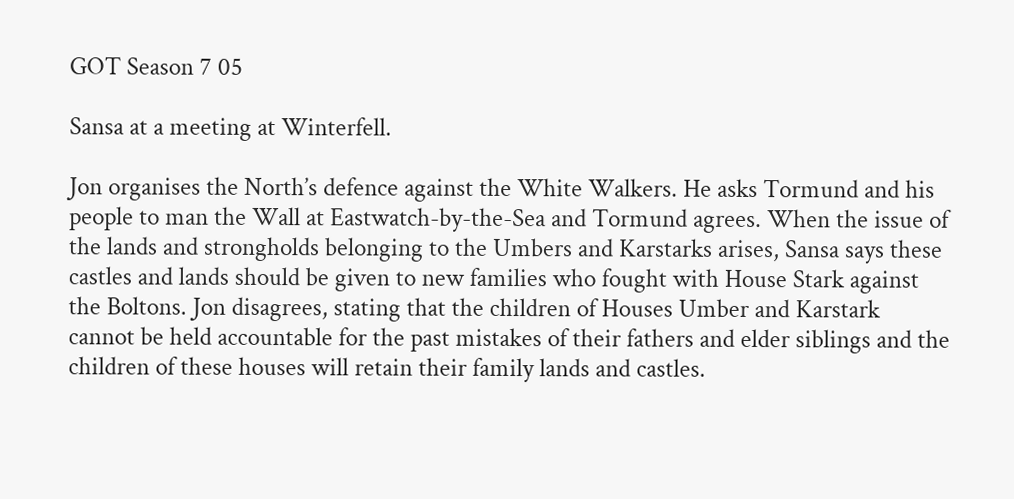GOT Season 7 05

Sansa at a meeting at Winterfell.

Jon organises the North’s defence against the White Walkers. He asks Tormund and his people to man the Wall at Eastwatch-by-the-Sea and Tormund agrees. When the issue of the lands and strongholds belonging to the Umbers and Karstarks arises, Sansa says these castles and lands should be given to new families who fought with House Stark against the Boltons. Jon disagrees, stating that the children of Houses Umber and Karstark cannot be held accountable for the past mistakes of their fathers and elder siblings and the children of these houses will retain their family lands and castles.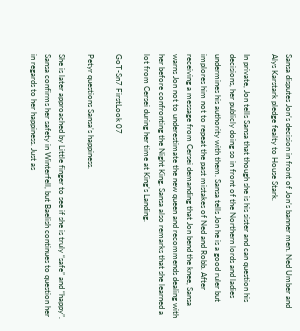Sansa disputes Jon’s decision in front of Jon’s banner men. Ned Umber and Alys Karstark pledge fealty to House Stark.

In private, Jon tells Sansa that though she is his sister and can question his decisions, her publicly doing so in front of the Northern lords and ladies undermines his authority with them. Sansa tells Jon he is a good ruler but implores him not to repeat the past mistakes of Ned and Robb. After receiving a message from Cersei demanding that Jon bend the knee, Sansa warns Jon not to underestimate the new queen and recommends dealing with her before confronting the Night King. Sansa also remarks that she learned a lot from Cersei during her time at King’s Landing.

GoT-Sn7 FirstLook 07

Petyr questions Sansa’s happiness.

She is later approached by Little finger to see if she is truly “safe” and “happy”. Sansa confirms her safety in Winterfell, but Baelish continues to question her in regards to her happiness. Just as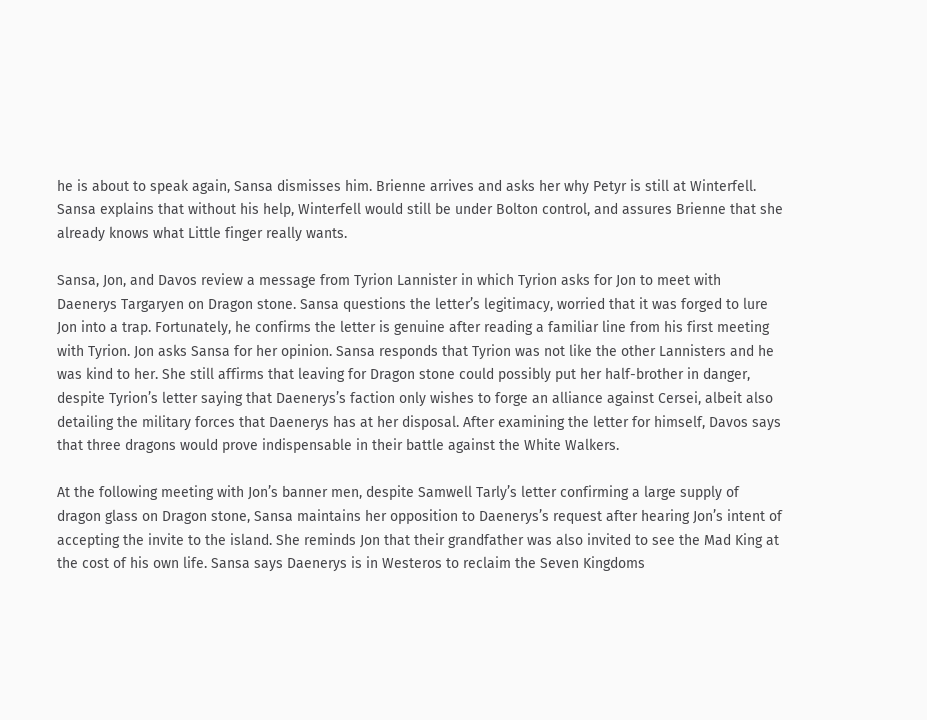he is about to speak again, Sansa dismisses him. Brienne arrives and asks her why Petyr is still at Winterfell. Sansa explains that without his help, Winterfell would still be under Bolton control, and assures Brienne that she already knows what Little finger really wants.

Sansa, Jon, and Davos review a message from Tyrion Lannister in which Tyrion asks for Jon to meet with Daenerys Targaryen on Dragon stone. Sansa questions the letter’s legitimacy, worried that it was forged to lure Jon into a trap. Fortunately, he confirms the letter is genuine after reading a familiar line from his first meeting with Tyrion. Jon asks Sansa for her opinion. Sansa responds that Tyrion was not like the other Lannisters and he was kind to her. She still affirms that leaving for Dragon stone could possibly put her half-brother in danger, despite Tyrion’s letter saying that Daenerys’s faction only wishes to forge an alliance against Cersei, albeit also detailing the military forces that Daenerys has at her disposal. After examining the letter for himself, Davos says that three dragons would prove indispensable in their battle against the White Walkers.

At the following meeting with Jon’s banner men, despite Samwell Tarly’s letter confirming a large supply of dragon glass on Dragon stone, Sansa maintains her opposition to Daenerys’s request after hearing Jon’s intent of accepting the invite to the island. She reminds Jon that their grandfather was also invited to see the Mad King at the cost of his own life. Sansa says Daenerys is in Westeros to reclaim the Seven Kingdoms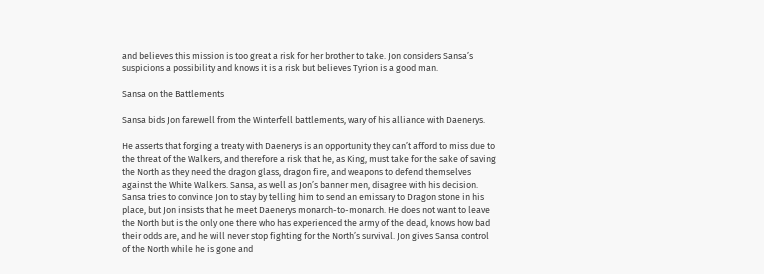and believes this mission is too great a risk for her brother to take. Jon considers Sansa’s suspicions a possibility and knows it is a risk but believes Tyrion is a good man.

Sansa on the Battlements

Sansa bids Jon farewell from the Winterfell battlements, wary of his alliance with Daenerys.

He asserts that forging a treaty with Daenerys is an opportunity they can’t afford to miss due to the threat of the Walkers, and therefore a risk that he, as King, must take for the sake of saving the North as they need the dragon glass, dragon fire, and weapons to defend themselves against the White Walkers. Sansa, as well as Jon’s banner men, disagree with his decision. Sansa tries to convince Jon to stay by telling him to send an emissary to Dragon stone in his place, but Jon insists that he meet Daenerys monarch-to-monarch. He does not want to leave the North but is the only one there who has experienced the army of the dead, knows how bad their odds are, and he will never stop fighting for the North’s survival. Jon gives Sansa control of the North while he is gone and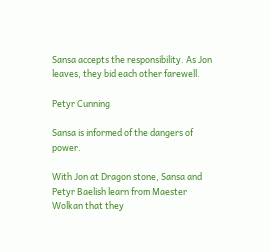Sansa accepts the responsibility. As Jon leaves, they bid each other farewell.

Petyr Cunning

Sansa is informed of the dangers of power.

With Jon at Dragon stone, Sansa and Petyr Baelish learn from Maester Wolkan that they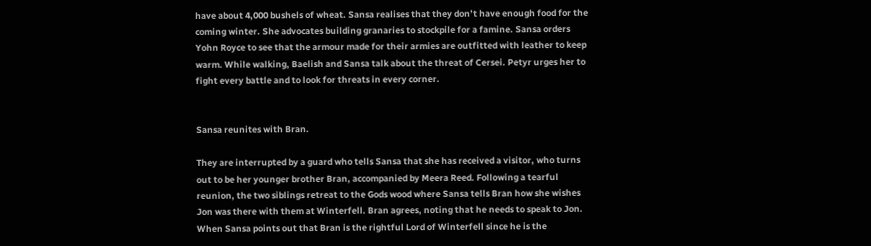have about 4,000 bushels of wheat. Sansa realises that they don’t have enough food for the coming winter. She advocates building granaries to stockpile for a famine. Sansa orders Yohn Royce to see that the armour made for their armies are outfitted with leather to keep warm. While walking, Baelish and Sansa talk about the threat of Cersei. Petyr urges her to fight every battle and to look for threats in every corner.


Sansa reunites with Bran.

They are interrupted by a guard who tells Sansa that she has received a visitor, who turns out to be her younger brother Bran, accompanied by Meera Reed. Following a tearful reunion, the two siblings retreat to the Gods wood where Sansa tells Bran how she wishes Jon was there with them at Winterfell. Bran agrees, noting that he needs to speak to Jon. When Sansa points out that Bran is the rightful Lord of Winterfell since he is the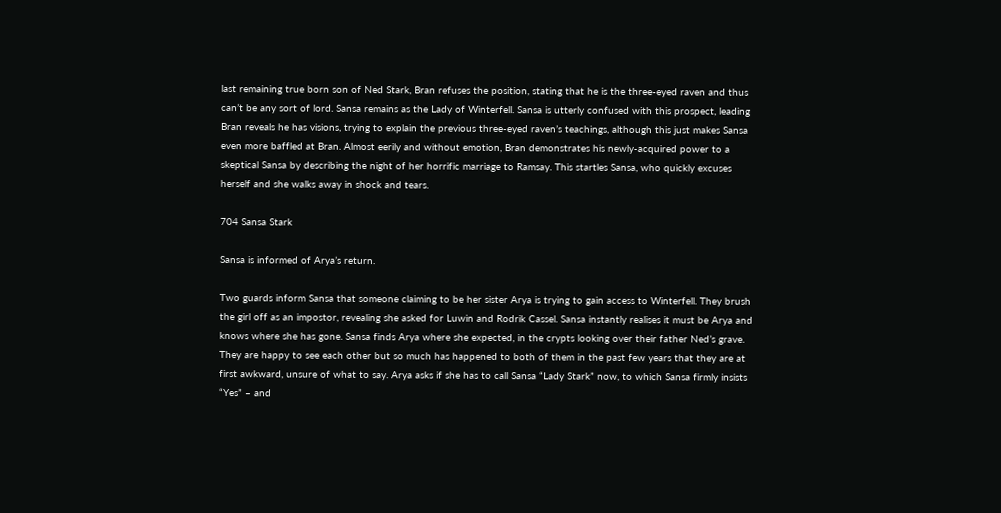last remaining true born son of Ned Stark, Bran refuses the position, stating that he is the three-eyed raven and thus can’t be any sort of lord. Sansa remains as the Lady of Winterfell. Sansa is utterly confused with this prospect, leading Bran reveals he has visions, trying to explain the previous three-eyed raven’s teachings, although this just makes Sansa even more baffled at Bran. Almost eerily and without emotion, Bran demonstrates his newly-acquired power to a skeptical Sansa by describing the night of her horrific marriage to Ramsay. This startles Sansa, who quickly excuses herself and she walks away in shock and tears.

704 Sansa Stark

Sansa is informed of Arya’s return.

Two guards inform Sansa that someone claiming to be her sister Arya is trying to gain access to Winterfell. They brush the girl off as an impostor, revealing she asked for Luwin and Rodrik Cassel. Sansa instantly realises it must be Arya and knows where she has gone. Sansa finds Arya where she expected, in the crypts looking over their father Ned’s grave. They are happy to see each other but so much has happened to both of them in the past few years that they are at first awkward, unsure of what to say. Arya asks if she has to call Sansa “Lady Stark” now, to which Sansa firmly insists “Yes” – and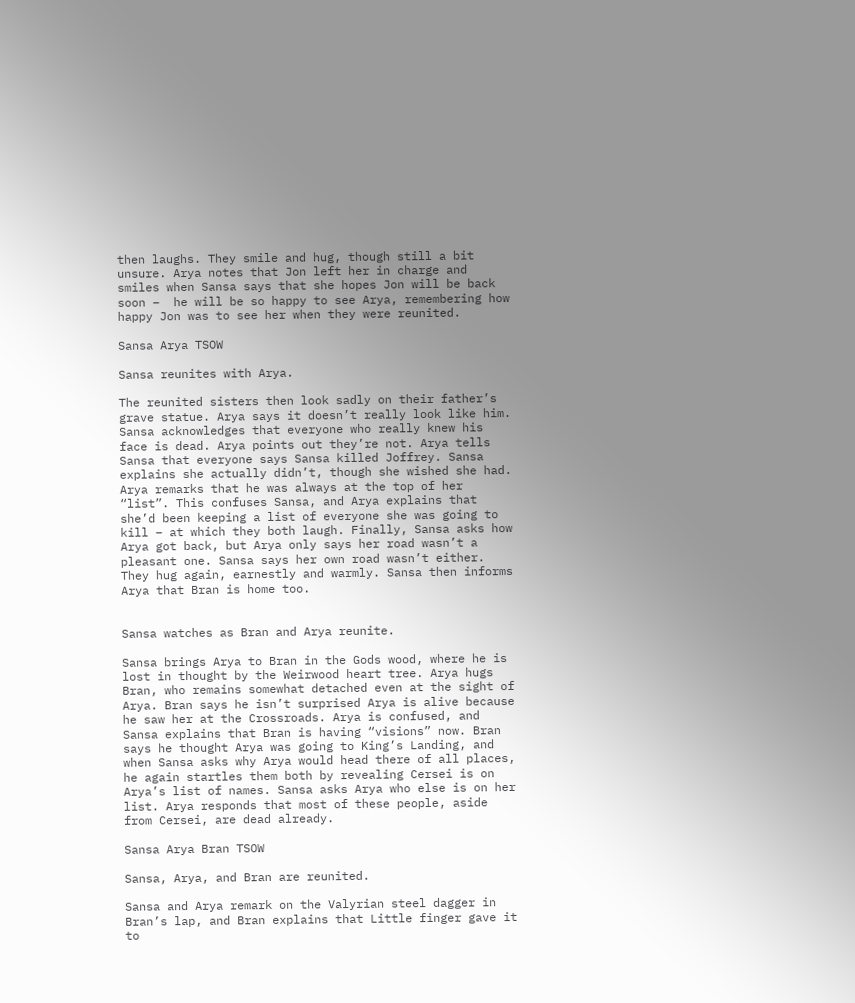then laughs. They smile and hug, though still a bit unsure. Arya notes that Jon left her in charge and smiles when Sansa says that she hopes Jon will be back soon –  he will be so happy to see Arya, remembering how happy Jon was to see her when they were reunited.

Sansa Arya TSOW

Sansa reunites with Arya.

The reunited sisters then look sadly on their father’s grave statue. Arya says it doesn’t really look like him. Sansa acknowledges that everyone who really knew his face is dead. Arya points out they’re not. Arya tells Sansa that everyone says Sansa killed Joffrey. Sansa explains she actually didn’t, though she wished she had. Arya remarks that he was always at the top of her “list”. This confuses Sansa, and Arya explains that she’d been keeping a list of everyone she was going to kill – at which they both laugh. Finally, Sansa asks how Arya got back, but Arya only says her road wasn’t a pleasant one. Sansa says her own road wasn’t either. They hug again, earnestly and warmly. Sansa then informs Arya that Bran is home too.


Sansa watches as Bran and Arya reunite.

Sansa brings Arya to Bran in the Gods wood, where he is lost in thought by the Weirwood heart tree. Arya hugs Bran, who remains somewhat detached even at the sight of Arya. Bran says he isn’t surprised Arya is alive because he saw her at the Crossroads. Arya is confused, and Sansa explains that Bran is having “visions” now. Bran says he thought Arya was going to King’s Landing, and when Sansa asks why Arya would head there of all places, he again startles them both by revealing Cersei is on Arya’s list of names. Sansa asks Arya who else is on her list. Arya responds that most of these people, aside from Cersei, are dead already.

Sansa Arya Bran TSOW

Sansa, Arya, and Bran are reunited.

Sansa and Arya remark on the Valyrian steel dagger in Bran’s lap, and Bran explains that Little finger gave it to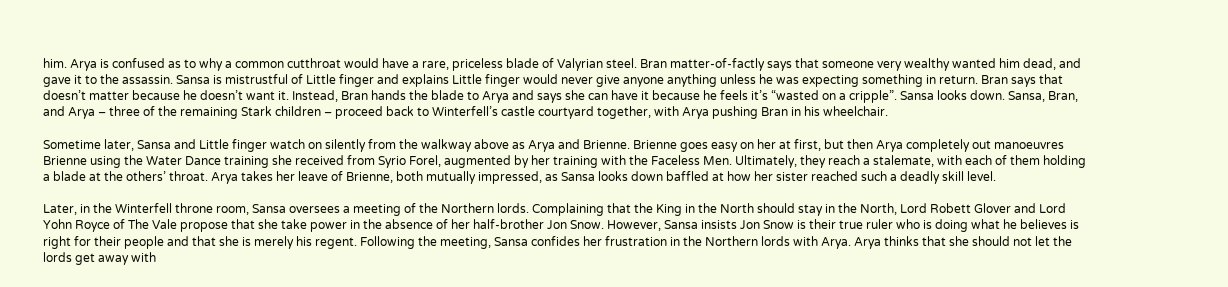him. Arya is confused as to why a common cutthroat would have a rare, priceless blade of Valyrian steel. Bran matter-of-factly says that someone very wealthy wanted him dead, and gave it to the assassin. Sansa is mistrustful of Little finger and explains Little finger would never give anyone anything unless he was expecting something in return. Bran says that doesn’t matter because he doesn’t want it. Instead, Bran hands the blade to Arya and says she can have it because he feels it’s “wasted on a cripple”. Sansa looks down. Sansa, Bran, and Arya – three of the remaining Stark children – proceed back to Winterfell’s castle courtyard together, with Arya pushing Bran in his wheelchair.

Sometime later, Sansa and Little finger watch on silently from the walkway above as Arya and Brienne. Brienne goes easy on her at first, but then Arya completely out manoeuvres Brienne using the Water Dance training she received from Syrio Forel, augmented by her training with the Faceless Men. Ultimately, they reach a stalemate, with each of them holding a blade at the others’ throat. Arya takes her leave of Brienne, both mutually impressed, as Sansa looks down baffled at how her sister reached such a deadly skill level.

Later, in the Winterfell throne room, Sansa oversees a meeting of the Northern lords. Complaining that the King in the North should stay in the North, Lord Robett Glover and Lord Yohn Royce of The Vale propose that she take power in the absence of her half-brother Jon Snow. However, Sansa insists Jon Snow is their true ruler who is doing what he believes is right for their people and that she is merely his regent. Following the meeting, Sansa confides her frustration in the Northern lords with Arya. Arya thinks that she should not let the lords get away with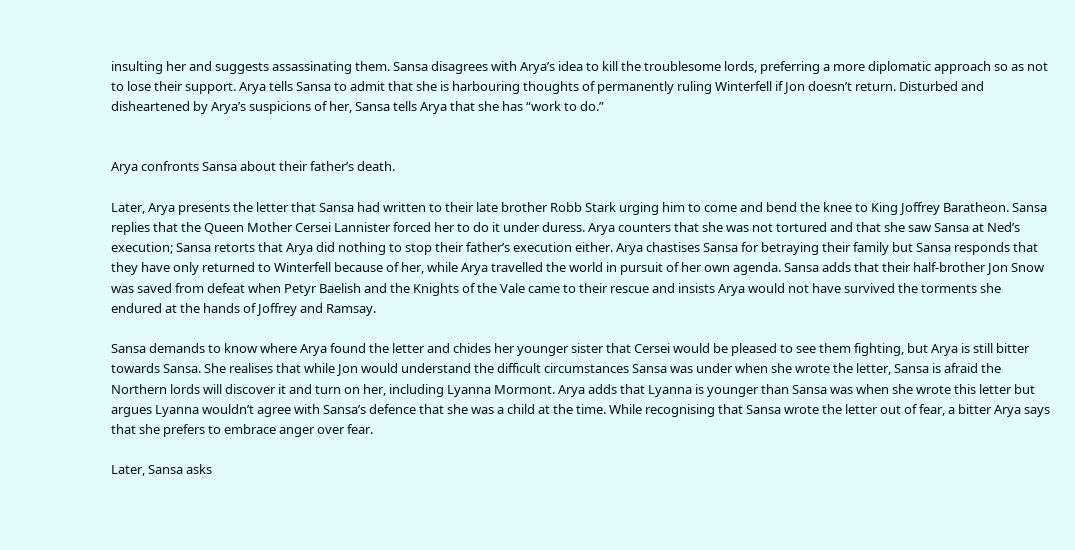insulting her and suggests assassinating them. Sansa disagrees with Arya’s idea to kill the troublesome lords, preferring a more diplomatic approach so as not to lose their support. Arya tells Sansa to admit that she is harbouring thoughts of permanently ruling Winterfell if Jon doesn’t return. Disturbed and disheartened by Arya’s suspicions of her, Sansa tells Arya that she has “work to do.”


Arya confronts Sansa about their father’s death.

Later, Arya presents the letter that Sansa had written to their late brother Robb Stark urging him to come and bend the knee to King Joffrey Baratheon. Sansa replies that the Queen Mother Cersei Lannister forced her to do it under duress. Arya counters that she was not tortured and that she saw Sansa at Ned’s execution; Sansa retorts that Arya did nothing to stop their father’s execution either. Arya chastises Sansa for betraying their family but Sansa responds that they have only returned to Winterfell because of her, while Arya travelled the world in pursuit of her own agenda. Sansa adds that their half-brother Jon Snow was saved from defeat when Petyr Baelish and the Knights of the Vale came to their rescue and insists Arya would not have survived the torments she endured at the hands of Joffrey and Ramsay.

Sansa demands to know where Arya found the letter and chides her younger sister that Cersei would be pleased to see them fighting, but Arya is still bitter towards Sansa. She realises that while Jon would understand the difficult circumstances Sansa was under when she wrote the letter, Sansa is afraid the Northern lords will discover it and turn on her, including Lyanna Mormont. Arya adds that Lyanna is younger than Sansa was when she wrote this letter but argues Lyanna wouldn’t agree with Sansa’s defence that she was a child at the time. While recognising that Sansa wrote the letter out of fear, a bitter Arya says that she prefers to embrace anger over fear.

Later, Sansa asks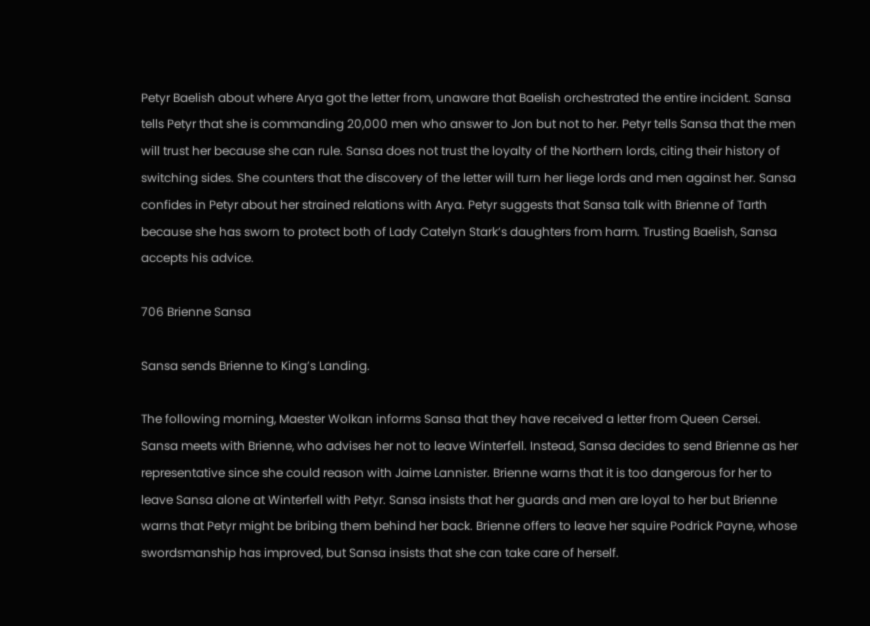Petyr Baelish about where Arya got the letter from, unaware that Baelish orchestrated the entire incident. Sansa tells Petyr that she is commanding 20,000 men who answer to Jon but not to her. Petyr tells Sansa that the men will trust her because she can rule. Sansa does not trust the loyalty of the Northern lords, citing their history of switching sides. She counters that the discovery of the letter will turn her liege lords and men against her. Sansa confides in Petyr about her strained relations with Arya. Petyr suggests that Sansa talk with Brienne of Tarth because she has sworn to protect both of Lady Catelyn Stark’s daughters from harm. Trusting Baelish, Sansa accepts his advice.

706 Brienne Sansa

Sansa sends Brienne to King’s Landing.

The following morning, Maester Wolkan informs Sansa that they have received a letter from Queen Cersei. Sansa meets with Brienne, who advises her not to leave Winterfell. Instead, Sansa decides to send Brienne as her representative since she could reason with Jaime Lannister. Brienne warns that it is too dangerous for her to leave Sansa alone at Winterfell with Petyr. Sansa insists that her guards and men are loyal to her but Brienne warns that Petyr might be bribing them behind her back. Brienne offers to leave her squire Podrick Payne, whose swordsmanship has improved, but Sansa insists that she can take care of herself.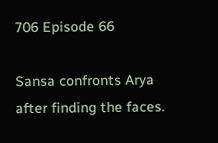706 Episode 66

Sansa confronts Arya after finding the faces.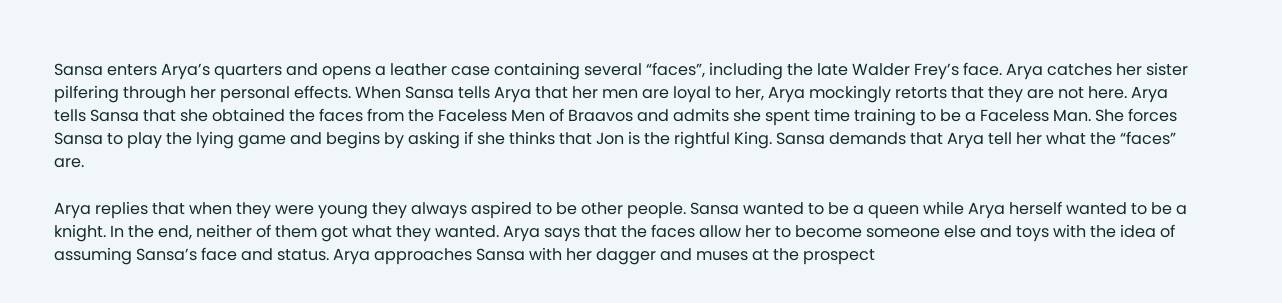Sansa enters Arya’s quarters and opens a leather case containing several “faces”, including the late Walder Frey’s face. Arya catches her sister pilfering through her personal effects. When Sansa tells Arya that her men are loyal to her, Arya mockingly retorts that they are not here. Arya tells Sansa that she obtained the faces from the Faceless Men of Braavos and admits she spent time training to be a Faceless Man. She forces Sansa to play the lying game and begins by asking if she thinks that Jon is the rightful King. Sansa demands that Arya tell her what the “faces” are.

Arya replies that when they were young they always aspired to be other people. Sansa wanted to be a queen while Arya herself wanted to be a knight. In the end, neither of them got what they wanted. Arya says that the faces allow her to become someone else and toys with the idea of assuming Sansa’s face and status. Arya approaches Sansa with her dagger and muses at the prospect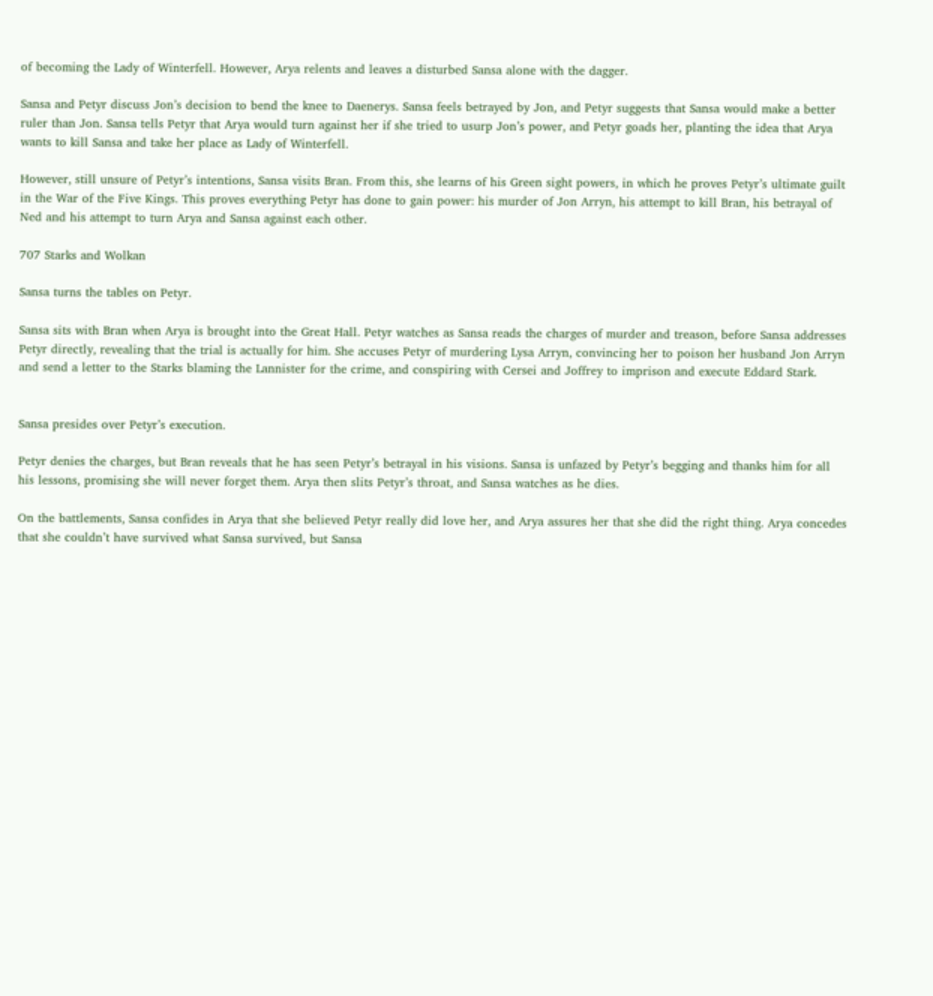of becoming the Lady of Winterfell. However, Arya relents and leaves a disturbed Sansa alone with the dagger.

Sansa and Petyr discuss Jon’s decision to bend the knee to Daenerys. Sansa feels betrayed by Jon, and Petyr suggests that Sansa would make a better ruler than Jon. Sansa tells Petyr that Arya would turn against her if she tried to usurp Jon’s power, and Petyr goads her, planting the idea that Arya wants to kill Sansa and take her place as Lady of Winterfell.

However, still unsure of Petyr’s intentions, Sansa visits Bran. From this, she learns of his Green sight powers, in which he proves Petyr’s ultimate guilt in the War of the Five Kings. This proves everything Petyr has done to gain power: his murder of Jon Arryn, his attempt to kill Bran, his betrayal of Ned and his attempt to turn Arya and Sansa against each other.

707 Starks and Wolkan

Sansa turns the tables on Petyr.

Sansa sits with Bran when Arya is brought into the Great Hall. Petyr watches as Sansa reads the charges of murder and treason, before Sansa addresses Petyr directly, revealing that the trial is actually for him. She accuses Petyr of murdering Lysa Arryn, convincing her to poison her husband Jon Arryn and send a letter to the Starks blaming the Lannister for the crime, and conspiring with Cersei and Joffrey to imprison and execute Eddard Stark.


Sansa presides over Petyr’s execution.

Petyr denies the charges, but Bran reveals that he has seen Petyr’s betrayal in his visions. Sansa is unfazed by Petyr’s begging and thanks him for all his lessons, promising she will never forget them. Arya then slits Petyr’s throat, and Sansa watches as he dies.

On the battlements, Sansa confides in Arya that she believed Petyr really did love her, and Arya assures her that she did the right thing. Arya concedes that she couldn’t have survived what Sansa survived, but Sansa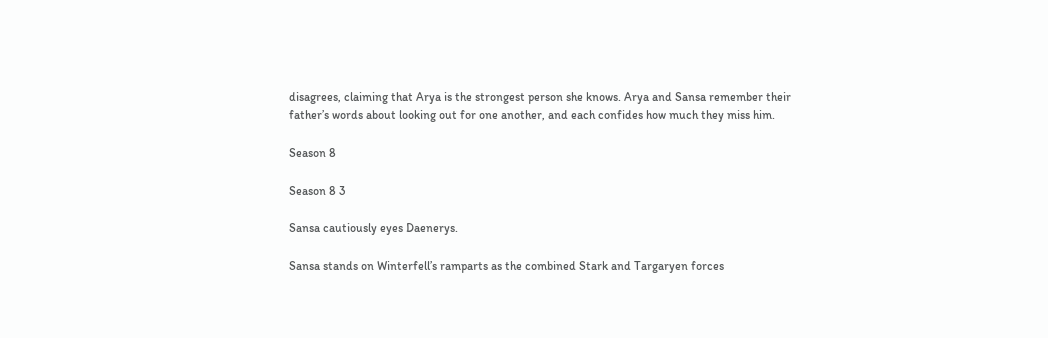disagrees, claiming that Arya is the strongest person she knows. Arya and Sansa remember their father’s words about looking out for one another, and each confides how much they miss him.

Season 8

Season 8 3

Sansa cautiously eyes Daenerys.

Sansa stands on Winterfell’s ramparts as the combined Stark and Targaryen forces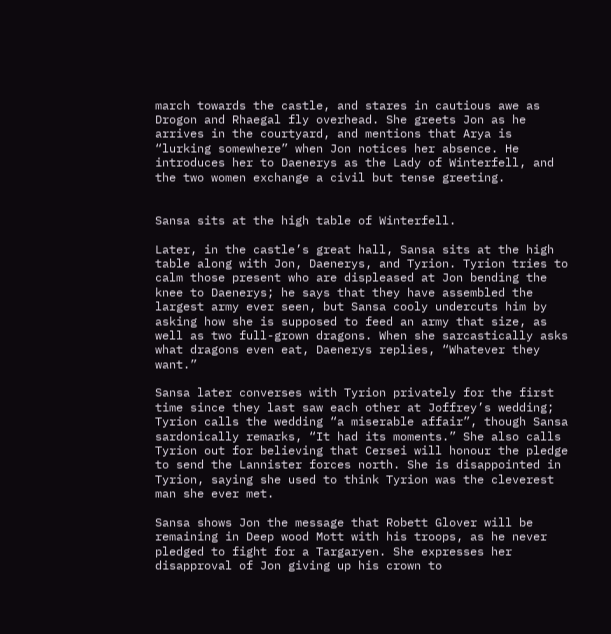march towards the castle, and stares in cautious awe as Drogon and Rhaegal fly overhead. She greets Jon as he arrives in the courtyard, and mentions that Arya is “lurking somewhere” when Jon notices her absence. He introduces her to Daenerys as the Lady of Winterfell, and the two women exchange a civil but tense greeting.


Sansa sits at the high table of Winterfell.

Later, in the castle’s great hall, Sansa sits at the high table along with Jon, Daenerys, and Tyrion. Tyrion tries to calm those present who are displeased at Jon bending the knee to Daenerys; he says that they have assembled the largest army ever seen, but Sansa cooly undercuts him by asking how she is supposed to feed an army that size, as well as two full-grown dragons. When she sarcastically asks what dragons even eat, Daenerys replies, “Whatever they want.”

Sansa later converses with Tyrion privately for the first time since they last saw each other at Joffrey’s wedding; Tyrion calls the wedding “a miserable affair”, though Sansa sardonically remarks, “It had its moments.” She also calls Tyrion out for believing that Cersei will honour the pledge to send the Lannister forces north. She is disappointed in Tyrion, saying she used to think Tyrion was the cleverest man she ever met.

Sansa shows Jon the message that Robett Glover will be remaining in Deep wood Mott with his troops, as he never pledged to fight for a Targaryen. She expresses her disapproval of Jon giving up his crown to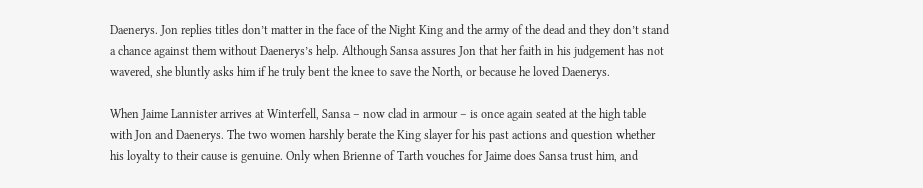Daenerys. Jon replies titles don’t matter in the face of the Night King and the army of the dead and they don’t stand a chance against them without Daenerys’s help. Although Sansa assures Jon that her faith in his judgement has not wavered, she bluntly asks him if he truly bent the knee to save the North, or because he loved Daenerys.

When Jaime Lannister arrives at Winterfell, Sansa – now clad in armour – is once again seated at the high table with Jon and Daenerys. The two women harshly berate the King slayer for his past actions and question whether his loyalty to their cause is genuine. Only when Brienne of Tarth vouches for Jaime does Sansa trust him, and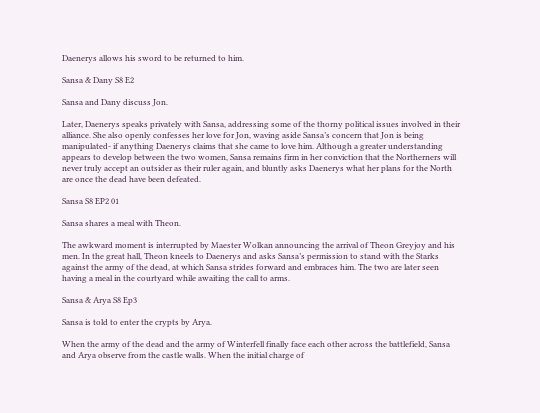Daenerys allows his sword to be returned to him.

Sansa & Dany S8 E2

Sansa and Dany discuss Jon.

Later, Daenerys speaks privately with Sansa, addressing some of the thorny political issues involved in their alliance. She also openly confesses her love for Jon, waving aside Sansa’s concern that Jon is being manipulated- if anything Daenerys claims that she came to love him. Although a greater understanding appears to develop between the two women, Sansa remains firm in her conviction that the Northerners will never truly accept an outsider as their ruler again, and bluntly asks Daenerys what her plans for the North are once the dead have been defeated.

Sansa S8 EP2 01

Sansa shares a meal with Theon.

The awkward moment is interrupted by Maester Wolkan announcing the arrival of Theon Greyjoy and his men. In the great hall, Theon kneels to Daenerys and asks Sansa’s permission to stand with the Starks against the army of the dead, at which Sansa strides forward and embraces him. The two are later seen having a meal in the courtyard while awaiting the call to arms.

Sansa & Arya S8 Ep3

Sansa is told to enter the crypts by Arya.

When the army of the dead and the army of Winterfell finally face each other across the battlefield, Sansa and Arya observe from the castle walls. When the initial charge of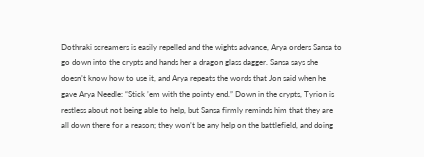Dothraki screamers is easily repelled and the wights advance, Arya orders Sansa to go down into the crypts and hands her a dragon glass dagger. Sansa says she doesn’t know how to use it, and Arya repeats the words that Jon said when he gave Arya Needle: “Stick ’em with the pointy end.” Down in the crypts, Tyrion is restless about not being able to help, but Sansa firmly reminds him that they are all down there for a reason; they won’t be any help on the battlefield, and doing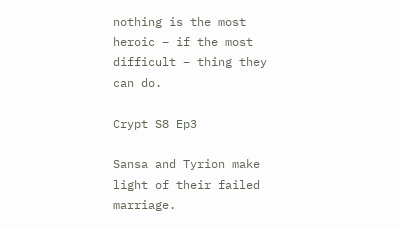nothing is the most heroic – if the most difficult – thing they can do.

Crypt S8 Ep3

Sansa and Tyrion make light of their failed marriage.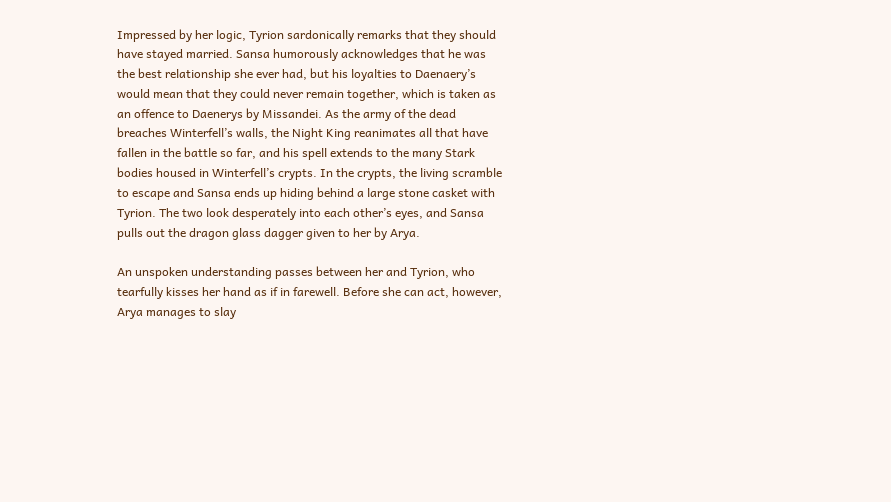Impressed by her logic, Tyrion sardonically remarks that they should have stayed married. Sansa humorously acknowledges that he was the best relationship she ever had, but his loyalties to Daenaery’s would mean that they could never remain together, which is taken as an offence to Daenerys by Missandei. As the army of the dead breaches Winterfell’s walls, the Night King reanimates all that have fallen in the battle so far, and his spell extends to the many Stark bodies housed in Winterfell’s crypts. In the crypts, the living scramble to escape and Sansa ends up hiding behind a large stone casket with Tyrion. The two look desperately into each other’s eyes, and Sansa pulls out the dragon glass dagger given to her by Arya.

An unspoken understanding passes between her and Tyrion, who tearfully kisses her hand as if in farewell. Before she can act, however, Arya manages to slay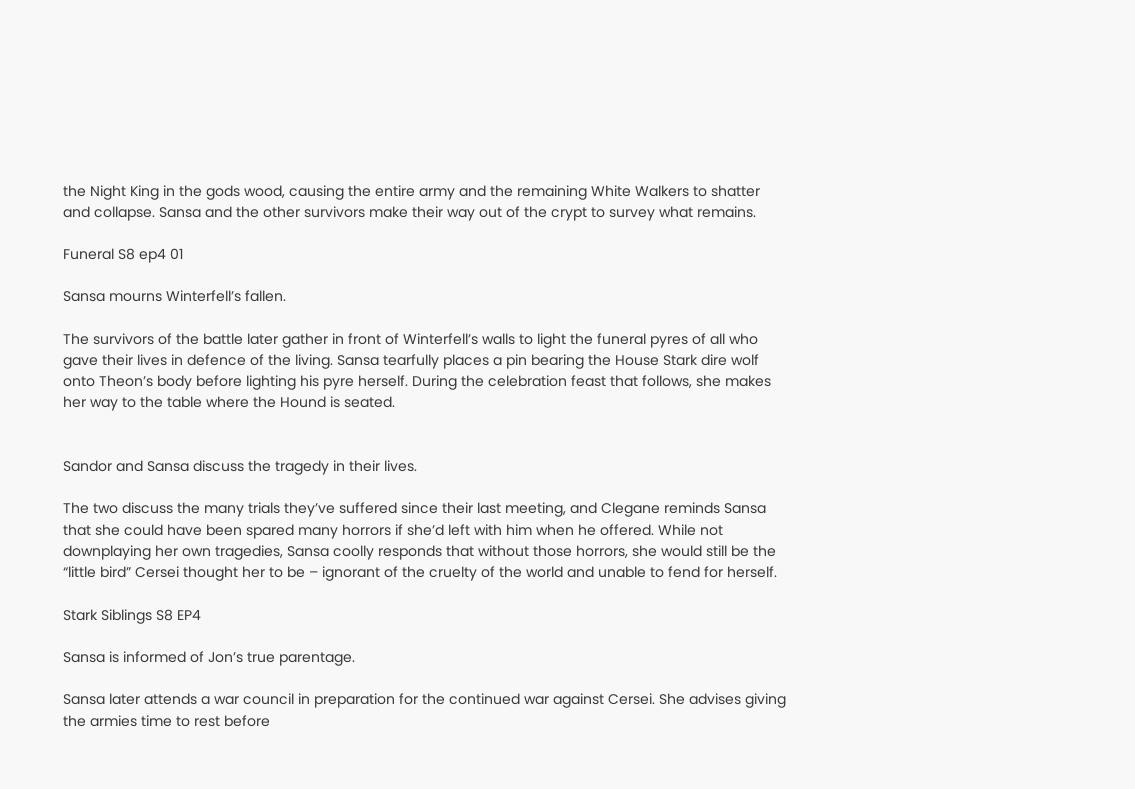the Night King in the gods wood, causing the entire army and the remaining White Walkers to shatter and collapse. Sansa and the other survivors make their way out of the crypt to survey what remains.

Funeral S8 ep4 01

Sansa mourns Winterfell’s fallen.

The survivors of the battle later gather in front of Winterfell’s walls to light the funeral pyres of all who gave their lives in defence of the living. Sansa tearfully places a pin bearing the House Stark dire wolf onto Theon’s body before lighting his pyre herself. During the celebration feast that follows, she makes her way to the table where the Hound is seated.


Sandor and Sansa discuss the tragedy in their lives.

The two discuss the many trials they’ve suffered since their last meeting, and Clegane reminds Sansa that she could have been spared many horrors if she’d left with him when he offered. While not downplaying her own tragedies, Sansa coolly responds that without those horrors, she would still be the “little bird” Cersei thought her to be – ignorant of the cruelty of the world and unable to fend for herself.

Stark Siblings S8 EP4

Sansa is informed of Jon’s true parentage.

Sansa later attends a war council in preparation for the continued war against Cersei. She advises giving the armies time to rest before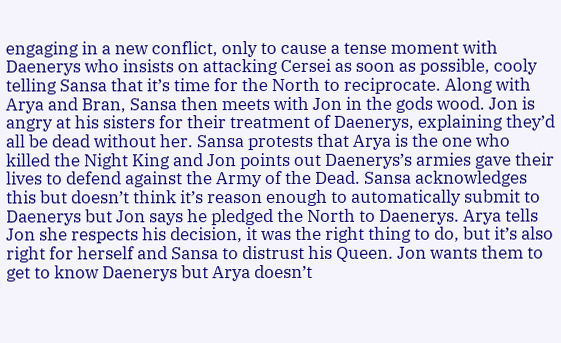engaging in a new conflict, only to cause a tense moment with Daenerys who insists on attacking Cersei as soon as possible, cooly telling Sansa that it’s time for the North to reciprocate. Along with Arya and Bran, Sansa then meets with Jon in the gods wood. Jon is angry at his sisters for their treatment of Daenerys, explaining they’d all be dead without her. Sansa protests that Arya is the one who killed the Night King and Jon points out Daenerys’s armies gave their lives to defend against the Army of the Dead. Sansa acknowledges this but doesn’t think it’s reason enough to automatically submit to Daenerys but Jon says he pledged the North to Daenerys. Arya tells Jon she respects his decision, it was the right thing to do, but it’s also right for herself and Sansa to distrust his Queen. Jon wants them to get to know Daenerys but Arya doesn’t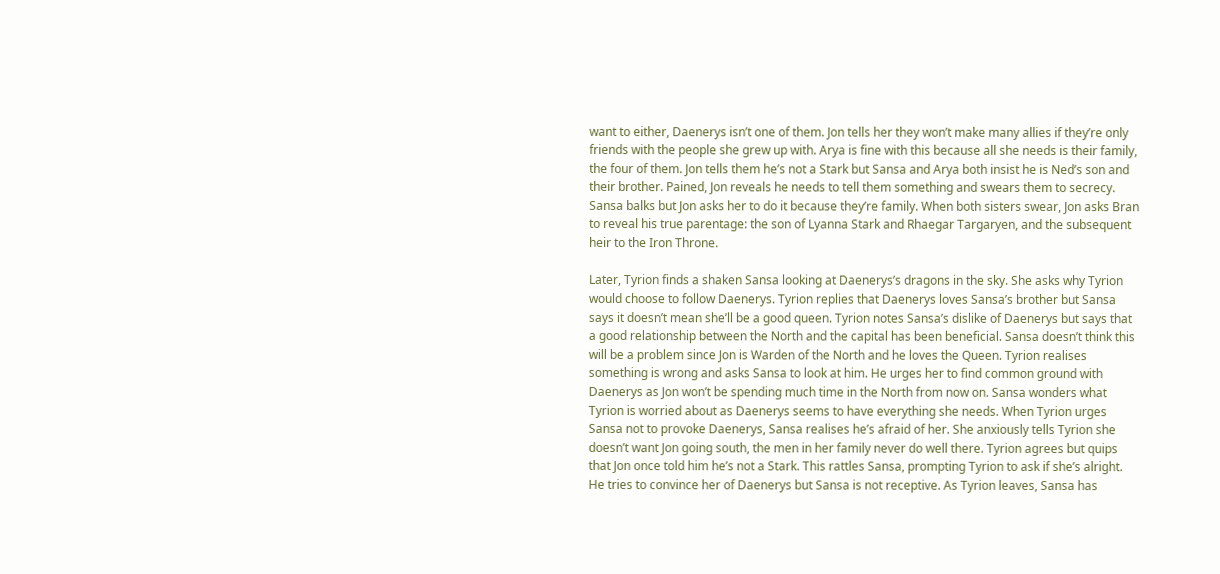want to either, Daenerys isn’t one of them. Jon tells her they won’t make many allies if they’re only friends with the people she grew up with. Arya is fine with this because all she needs is their family, the four of them. Jon tells them he’s not a Stark but Sansa and Arya both insist he is Ned’s son and their brother. Pained, Jon reveals he needs to tell them something and swears them to secrecy. Sansa balks but Jon asks her to do it because they’re family. When both sisters swear, Jon asks Bran to reveal his true parentage: the son of Lyanna Stark and Rhaegar Targaryen, and the subsequent heir to the Iron Throne.

Later, Tyrion finds a shaken Sansa looking at Daenerys’s dragons in the sky. She asks why Tyrion would choose to follow Daenerys. Tyrion replies that Daenerys loves Sansa’s brother but Sansa says it doesn’t mean she’ll be a good queen. Tyrion notes Sansa’s dislike of Daenerys but says that a good relationship between the North and the capital has been beneficial. Sansa doesn’t think this will be a problem since Jon is Warden of the North and he loves the Queen. Tyrion realises something is wrong and asks Sansa to look at him. He urges her to find common ground with Daenerys as Jon won’t be spending much time in the North from now on. Sansa wonders what Tyrion is worried about as Daenerys seems to have everything she needs. When Tyrion urges Sansa not to provoke Daenerys, Sansa realises he’s afraid of her. She anxiously tells Tyrion she doesn’t want Jon going south, the men in her family never do well there. Tyrion agrees but quips that Jon once told him he’s not a Stark. This rattles Sansa, prompting Tyrion to ask if she’s alright. He tries to convince her of Daenerys but Sansa is not receptive. As Tyrion leaves, Sansa has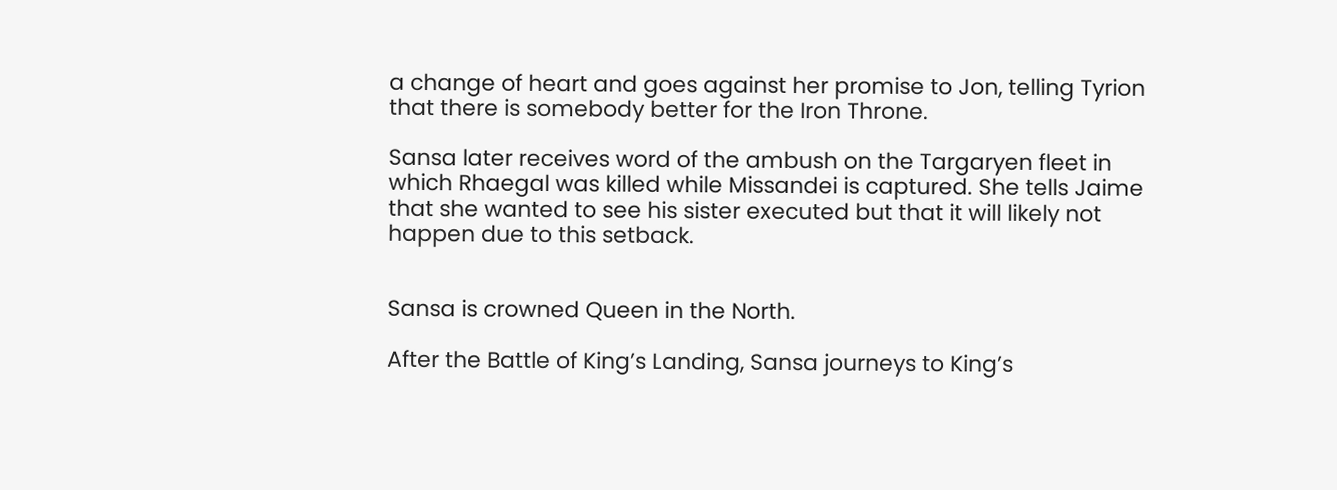a change of heart and goes against her promise to Jon, telling Tyrion that there is somebody better for the Iron Throne.

Sansa later receives word of the ambush on the Targaryen fleet in which Rhaegal was killed while Missandei is captured. She tells Jaime that she wanted to see his sister executed but that it will likely not happen due to this setback.


Sansa is crowned Queen in the North.

After the Battle of King’s Landing, Sansa journeys to King’s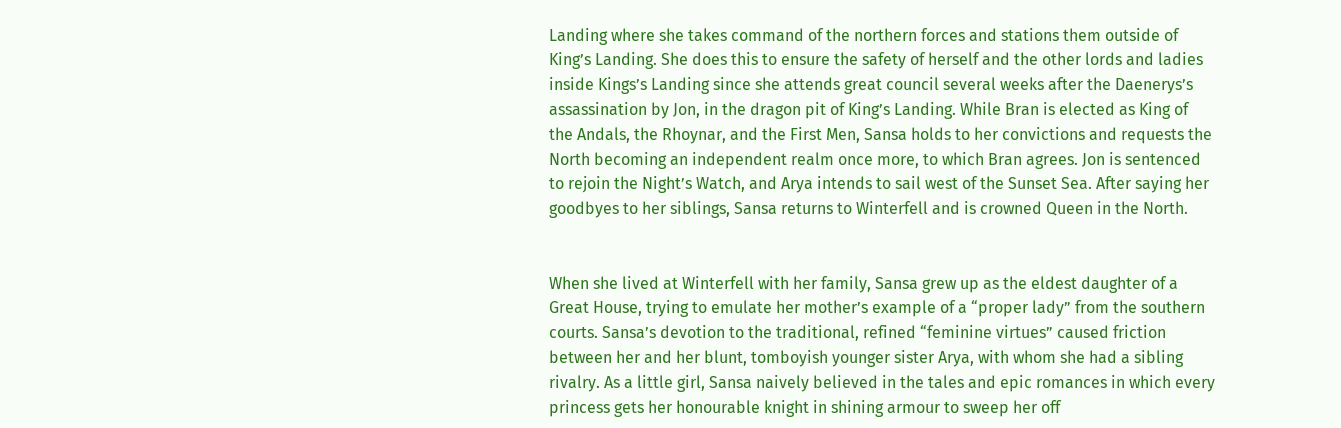Landing where she takes command of the northern forces and stations them outside of King’s Landing. She does this to ensure the safety of herself and the other lords and ladies inside Kings’s Landing since she attends great council several weeks after the Daenerys’s assassination by Jon, in the dragon pit of King’s Landing. While Bran is elected as King of the Andals, the Rhoynar, and the First Men, Sansa holds to her convictions and requests the North becoming an independent realm once more, to which Bran agrees. Jon is sentenced to rejoin the Night’s Watch, and Arya intends to sail west of the Sunset Sea. After saying her goodbyes to her siblings, Sansa returns to Winterfell and is crowned Queen in the North.


When she lived at Winterfell with her family, Sansa grew up as the eldest daughter of a Great House, trying to emulate her mother’s example of a “proper lady” from the southern courts. Sansa’s devotion to the traditional, refined “feminine virtues” caused friction between her and her blunt, tomboyish younger sister Arya, with whom she had a sibling rivalry. As a little girl, Sansa naively believed in the tales and epic romances in which every princess gets her honourable knight in shining armour to sweep her off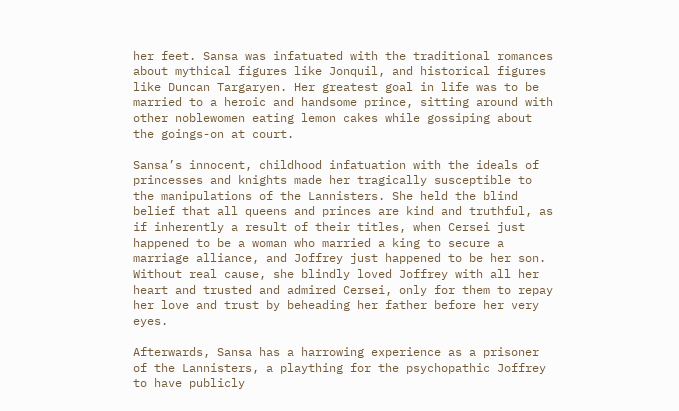her feet. Sansa was infatuated with the traditional romances about mythical figures like Jonquil, and historical figures like Duncan Targaryen. Her greatest goal in life was to be married to a heroic and handsome prince, sitting around with other noblewomen eating lemon cakes while gossiping about the goings-on at court.

Sansa’s innocent, childhood infatuation with the ideals of princesses and knights made her tragically susceptible to the manipulations of the Lannisters. She held the blind belief that all queens and princes are kind and truthful, as if inherently a result of their titles, when Cersei just happened to be a woman who married a king to secure a marriage alliance, and Joffrey just happened to be her son. Without real cause, she blindly loved Joffrey with all her heart and trusted and admired Cersei, only for them to repay her love and trust by beheading her father before her very eyes.

Afterwards, Sansa has a harrowing experience as a prisoner of the Lannisters, a plaything for the psychopathic Joffrey to have publicly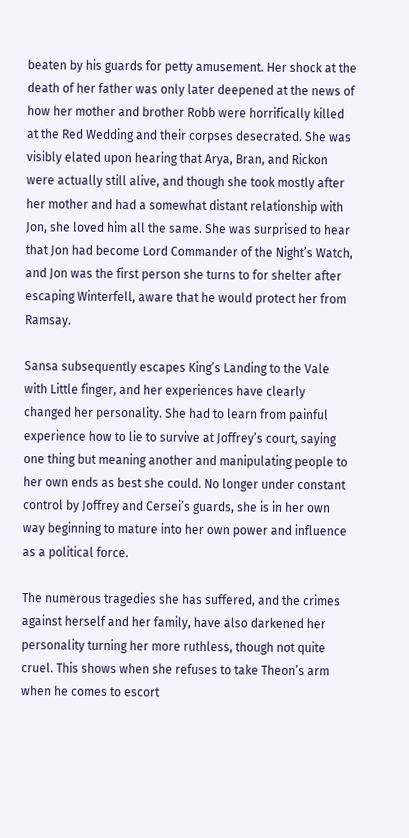beaten by his guards for petty amusement. Her shock at the death of her father was only later deepened at the news of how her mother and brother Robb were horrifically killed at the Red Wedding and their corpses desecrated. She was visibly elated upon hearing that Arya, Bran, and Rickon were actually still alive, and though she took mostly after her mother and had a somewhat distant relationship with Jon, she loved him all the same. She was surprised to hear that Jon had become Lord Commander of the Night’s Watch, and Jon was the first person she turns to for shelter after escaping Winterfell, aware that he would protect her from Ramsay.

Sansa subsequently escapes King’s Landing to the Vale with Little finger, and her experiences have clearly changed her personality. She had to learn from painful experience how to lie to survive at Joffrey’s court, saying one thing but meaning another and manipulating people to her own ends as best she could. No longer under constant control by Joffrey and Cersei’s guards, she is in her own way beginning to mature into her own power and influence as a political force.

The numerous tragedies she has suffered, and the crimes against herself and her family, have also darkened her personality turning her more ruthless, though not quite cruel. This shows when she refuses to take Theon’s arm when he comes to escort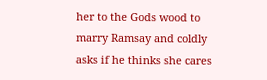her to the Gods wood to marry Ramsay and coldly asks if he thinks she cares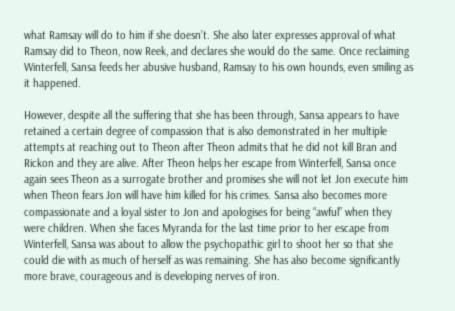what Ramsay will do to him if she doesn’t. She also later expresses approval of what Ramsay did to Theon, now Reek, and declares she would do the same. Once reclaiming Winterfell, Sansa feeds her abusive husband, Ramsay to his own hounds, even smiling as it happened.

However, despite all the suffering that she has been through, Sansa appears to have retained a certain degree of compassion that is also demonstrated in her multiple attempts at reaching out to Theon after Theon admits that he did not kill Bran and Rickon and they are alive. After Theon helps her escape from Winterfell, Sansa once again sees Theon as a surrogate brother and promises she will not let Jon execute him when Theon fears Jon will have him killed for his crimes. Sansa also becomes more compassionate and a loyal sister to Jon and apologises for being “awful” when they were children. When she faces Myranda for the last time prior to her escape from Winterfell, Sansa was about to allow the psychopathic girl to shoot her so that she could die with as much of herself as was remaining. She has also become significantly more brave, courageous and is developing nerves of iron.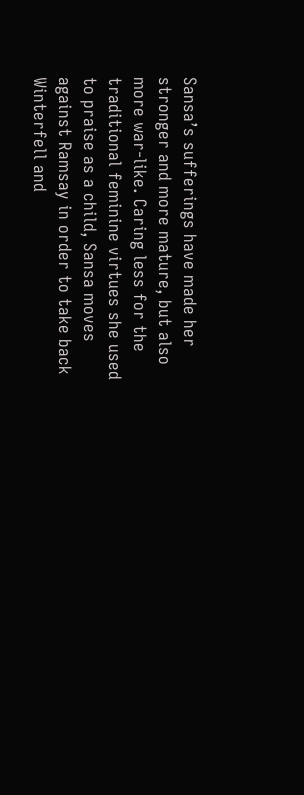Sansa’s sufferings have made her stronger and more mature, but also more war-like. Caring less for the traditional feminine virtues she used to praise as a child, Sansa moves against Ramsay in order to take back Winterfell and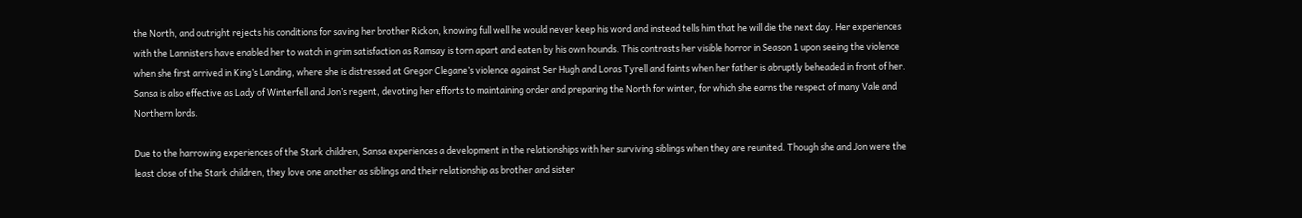the North, and outright rejects his conditions for saving her brother Rickon, knowing full well he would never keep his word and instead tells him that he will die the next day. Her experiences with the Lannisters have enabled her to watch in grim satisfaction as Ramsay is torn apart and eaten by his own hounds. This contrasts her visible horror in Season 1 upon seeing the violence when she first arrived in King’s Landing, where she is distressed at Gregor Clegane’s violence against Ser Hugh and Loras Tyrell and faints when her father is abruptly beheaded in front of her. Sansa is also effective as Lady of Winterfell and Jon’s regent, devoting her efforts to maintaining order and preparing the North for winter, for which she earns the respect of many Vale and Northern lords.

Due to the harrowing experiences of the Stark children, Sansa experiences a development in the relationships with her surviving siblings when they are reunited. Though she and Jon were the least close of the Stark children, they love one another as siblings and their relationship as brother and sister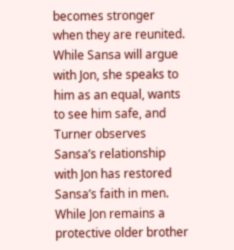becomes stronger when they are reunited. While Sansa will argue with Jon, she speaks to him as an equal, wants to see him safe, and Turner observes Sansa’s relationship with Jon has restored Sansa’s faith in men. While Jon remains a protective older brother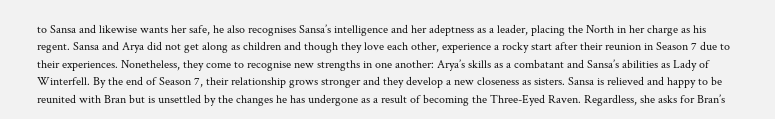to Sansa and likewise wants her safe, he also recognises Sansa’s intelligence and her adeptness as a leader, placing the North in her charge as his regent. Sansa and Arya did not get along as children and though they love each other, experience a rocky start after their reunion in Season 7 due to their experiences. Nonetheless, they come to recognise new strengths in one another: Arya’s skills as a combatant and Sansa’s abilities as Lady of Winterfell. By the end of Season 7, their relationship grows stronger and they develop a new closeness as sisters. Sansa is relieved and happy to be reunited with Bran but is unsettled by the changes he has undergone as a result of becoming the Three-Eyed Raven. Regardless, she asks for Bran’s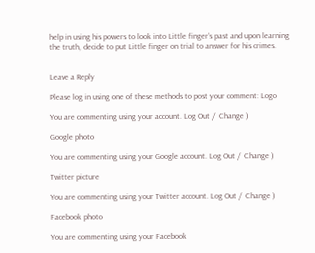help in using his powers to look into Little finger’s past and upon learning the truth, decide to put Little finger on trial to answer for his crimes.


Leave a Reply

Please log in using one of these methods to post your comment: Logo

You are commenting using your account. Log Out /  Change )

Google photo

You are commenting using your Google account. Log Out /  Change )

Twitter picture

You are commenting using your Twitter account. Log Out /  Change )

Facebook photo

You are commenting using your Facebook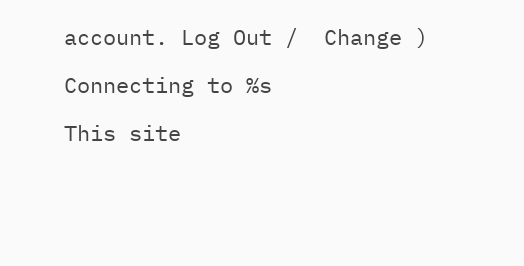account. Log Out /  Change )

Connecting to %s

This site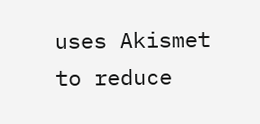uses Akismet to reduce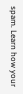spam. Learn how your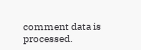comment data is processed.